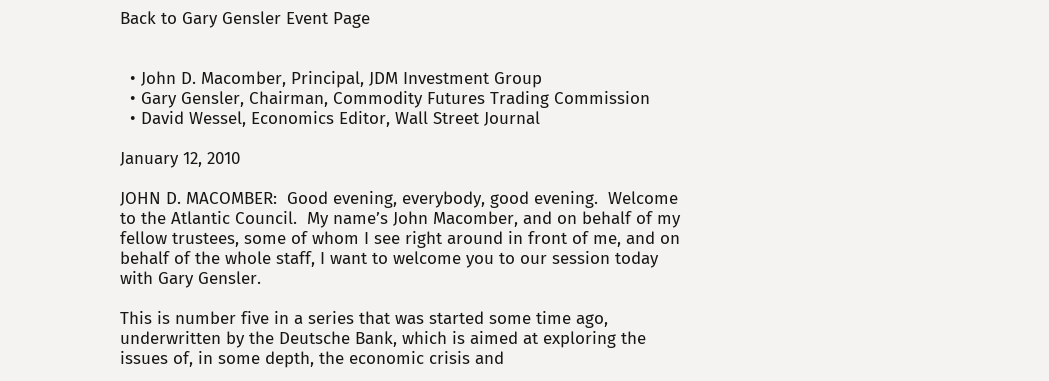Back to Gary Gensler Event Page


  • John D. Macomber, Principal, JDM Investment Group
  • Gary Gensler, Chairman, Commodity Futures Trading Commission
  • David Wessel, Economics Editor, Wall Street Journal

January 12, 2010

JOHN D. MACOMBER:  Good evening, everybody, good evening.  Welcome to the Atlantic Council.  My name’s John Macomber, and on behalf of my fellow trustees, some of whom I see right around in front of me, and on behalf of the whole staff, I want to welcome you to our session today with Gary Gensler.

This is number five in a series that was started some time ago, underwritten by the Deutsche Bank, which is aimed at exploring the issues of, in some depth, the economic crisis and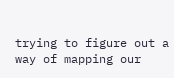trying to figure out a way of mapping our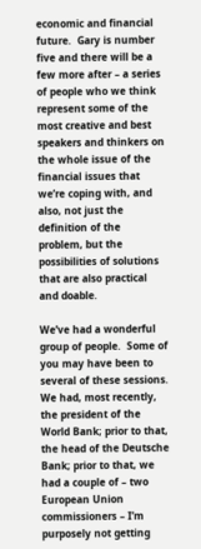economic and financial future.  Gary is number five and there will be a few more after – a series of people who we think represent some of the most creative and best speakers and thinkers on the whole issue of the financial issues that we’re coping with, and also, not just the definition of the problem, but the possibilities of solutions that are also practical and doable.

We’ve had a wonderful group of people.  Some of you may have been to several of these sessions.  We had, most recently, the president of the World Bank; prior to that, the head of the Deutsche Bank; prior to that, we had a couple of – two European Union commissioners – I’m purposely not getting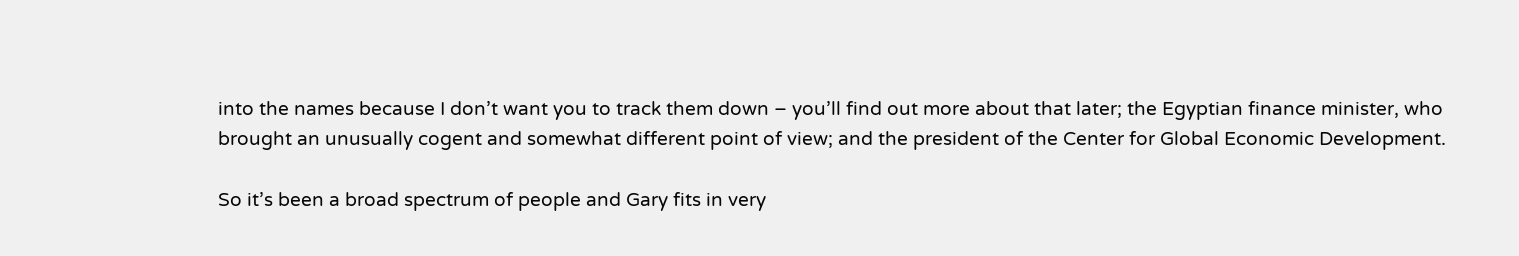into the names because I don’t want you to track them down – you’ll find out more about that later; the Egyptian finance minister, who brought an unusually cogent and somewhat different point of view; and the president of the Center for Global Economic Development.

So it’s been a broad spectrum of people and Gary fits in very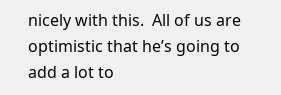nicely with this.  All of us are optimistic that he’s going to add a lot to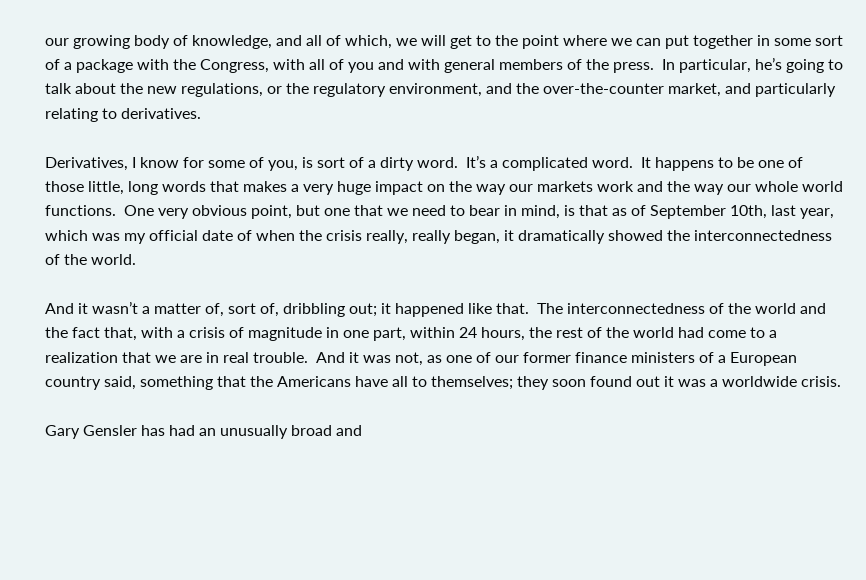our growing body of knowledge, and all of which, we will get to the point where we can put together in some sort of a package with the Congress, with all of you and with general members of the press.  In particular, he’s going to talk about the new regulations, or the regulatory environment, and the over-the-counter market, and particularly relating to derivatives.

Derivatives, I know for some of you, is sort of a dirty word.  It’s a complicated word.  It happens to be one of those little, long words that makes a very huge impact on the way our markets work and the way our whole world functions.  One very obvious point, but one that we need to bear in mind, is that as of September 10th, last year, which was my official date of when the crisis really, really began, it dramatically showed the interconnectedness of the world.

And it wasn’t a matter of, sort of, dribbling out; it happened like that.  The interconnectedness of the world and the fact that, with a crisis of magnitude in one part, within 24 hours, the rest of the world had come to a realization that we are in real trouble.  And it was not, as one of our former finance ministers of a European country said, something that the Americans have all to themselves; they soon found out it was a worldwide crisis.

Gary Gensler has had an unusually broad and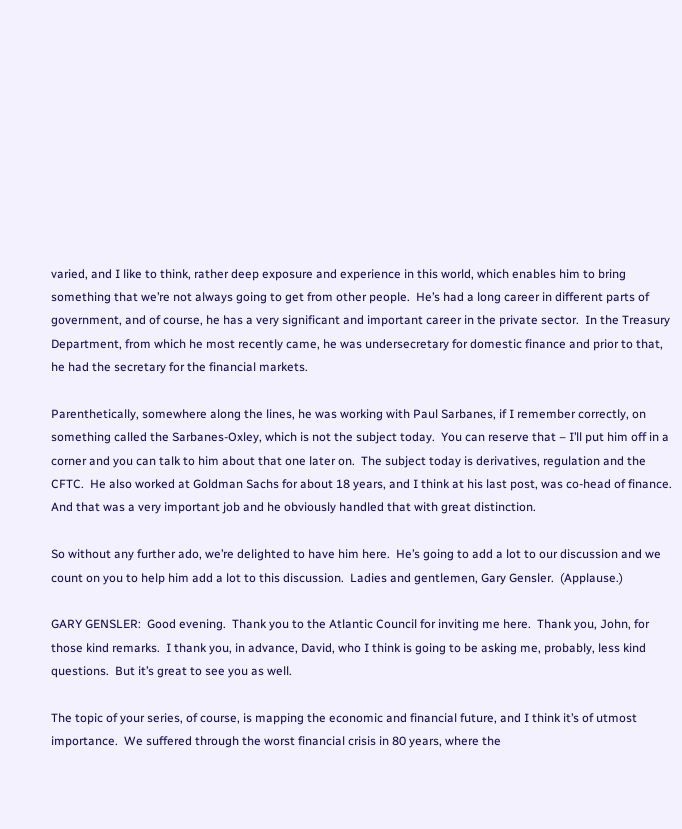varied, and I like to think, rather deep exposure and experience in this world, which enables him to bring something that we’re not always going to get from other people.  He’s had a long career in different parts of government, and of course, he has a very significant and important career in the private sector.  In the Treasury Department, from which he most recently came, he was undersecretary for domestic finance and prior to that, he had the secretary for the financial markets.

Parenthetically, somewhere along the lines, he was working with Paul Sarbanes, if I remember correctly, on something called the Sarbanes-Oxley, which is not the subject today.  You can reserve that – I’ll put him off in a corner and you can talk to him about that one later on.  The subject today is derivatives, regulation and the CFTC.  He also worked at Goldman Sachs for about 18 years, and I think at his last post, was co-head of finance.  And that was a very important job and he obviously handled that with great distinction.

So without any further ado, we’re delighted to have him here.  He’s going to add a lot to our discussion and we count on you to help him add a lot to this discussion.  Ladies and gentlemen, Gary Gensler.  (Applause.)

GARY GENSLER:  Good evening.  Thank you to the Atlantic Council for inviting me here.  Thank you, John, for those kind remarks.  I thank you, in advance, David, who I think is going to be asking me, probably, less kind questions.  But it’s great to see you as well.

The topic of your series, of course, is mapping the economic and financial future, and I think it’s of utmost importance.  We suffered through the worst financial crisis in 80 years, where the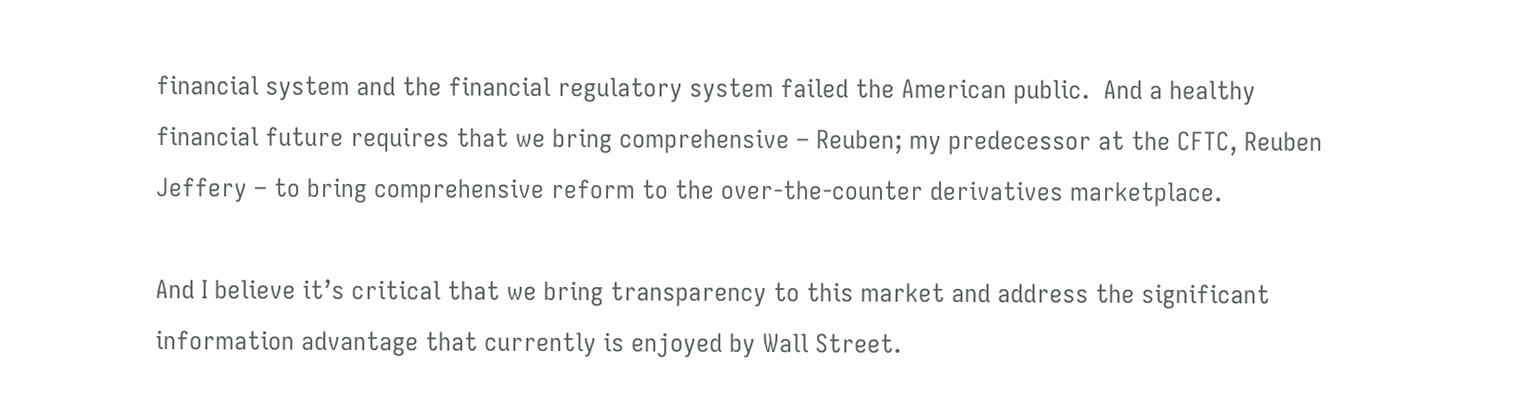financial system and the financial regulatory system failed the American public.  And a healthy financial future requires that we bring comprehensive – Reuben; my predecessor at the CFTC, Reuben Jeffery – to bring comprehensive reform to the over-the-counter derivatives marketplace.

And I believe it’s critical that we bring transparency to this market and address the significant information advantage that currently is enjoyed by Wall Street.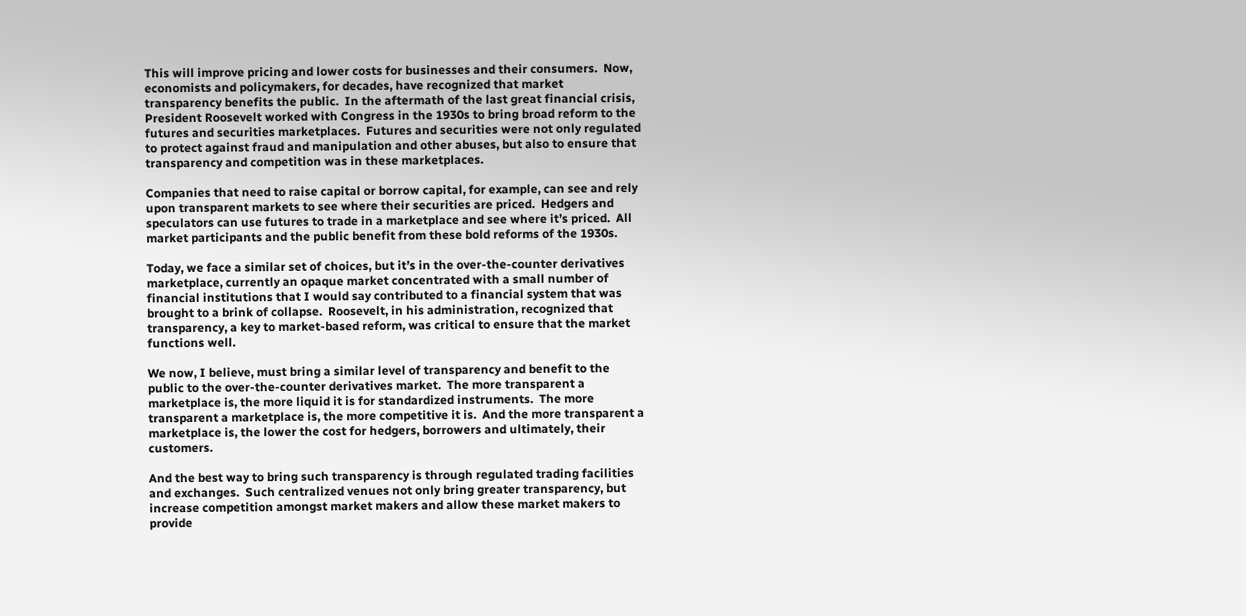This will improve pricing and lower costs for businesses and their consumers.  Now, economists and policymakers, for decades, have recognized that market transparency benefits the public.  In the aftermath of the last great financial crisis, President Roosevelt worked with Congress in the 1930s to bring broad reform to the futures and securities marketplaces.  Futures and securities were not only regulated to protect against fraud and manipulation and other abuses, but also to ensure that transparency and competition was in these marketplaces.

Companies that need to raise capital or borrow capital, for example, can see and rely upon transparent markets to see where their securities are priced.  Hedgers and speculators can use futures to trade in a marketplace and see where it’s priced.  All market participants and the public benefit from these bold reforms of the 1930s.

Today, we face a similar set of choices, but it’s in the over-the-counter derivatives marketplace, currently an opaque market concentrated with a small number of financial institutions that I would say contributed to a financial system that was brought to a brink of collapse.  Roosevelt, in his administration, recognized that transparency, a key to market-based reform, was critical to ensure that the market functions well.

We now, I believe, must bring a similar level of transparency and benefit to the public to the over-the-counter derivatives market.  The more transparent a marketplace is, the more liquid it is for standardized instruments.  The more transparent a marketplace is, the more competitive it is.  And the more transparent a marketplace is, the lower the cost for hedgers, borrowers and ultimately, their customers.

And the best way to bring such transparency is through regulated trading facilities and exchanges.  Such centralized venues not only bring greater transparency, but increase competition amongst market makers and allow these market makers to provide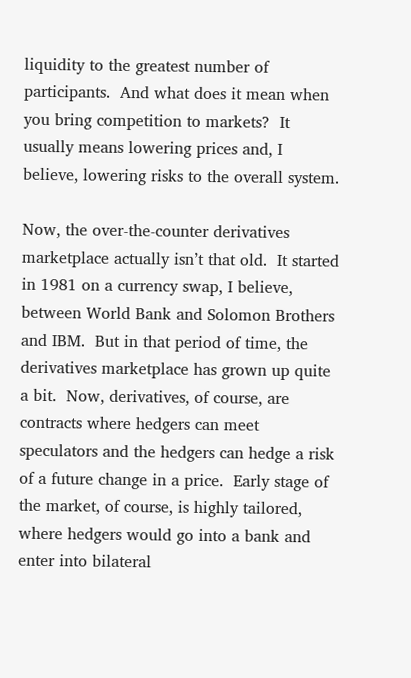liquidity to the greatest number of participants.  And what does it mean when you bring competition to markets?  It usually means lowering prices and, I believe, lowering risks to the overall system.

Now, the over-the-counter derivatives marketplace actually isn’t that old.  It started in 1981 on a currency swap, I believe, between World Bank and Solomon Brothers and IBM.  But in that period of time, the derivatives marketplace has grown up quite a bit.  Now, derivatives, of course, are contracts where hedgers can meet speculators and the hedgers can hedge a risk of a future change in a price.  Early stage of the market, of course, is highly tailored, where hedgers would go into a bank and enter into bilateral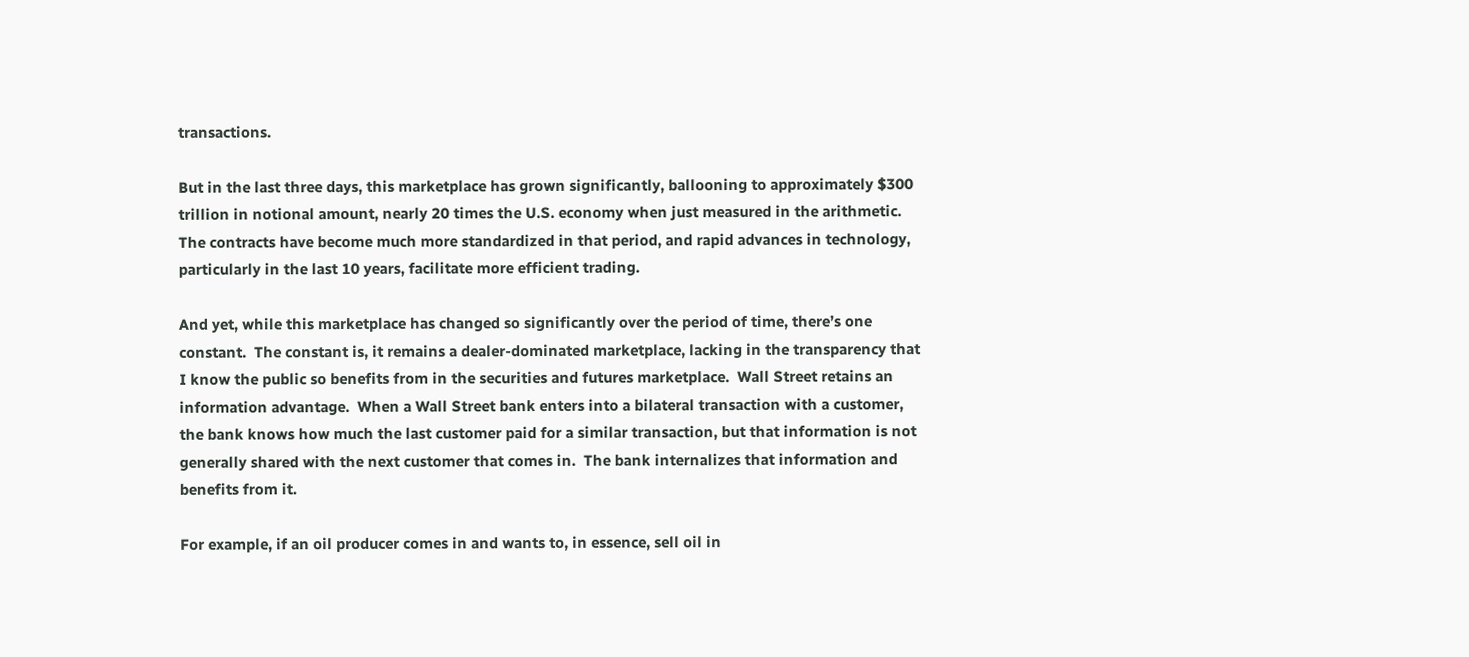transactions.

But in the last three days, this marketplace has grown significantly, ballooning to approximately $300 trillion in notional amount, nearly 20 times the U.S. economy when just measured in the arithmetic.  The contracts have become much more standardized in that period, and rapid advances in technology, particularly in the last 10 years, facilitate more efficient trading.

And yet, while this marketplace has changed so significantly over the period of time, there’s one constant.  The constant is, it remains a dealer-dominated marketplace, lacking in the transparency that I know the public so benefits from in the securities and futures marketplace.  Wall Street retains an information advantage.  When a Wall Street bank enters into a bilateral transaction with a customer, the bank knows how much the last customer paid for a similar transaction, but that information is not generally shared with the next customer that comes in.  The bank internalizes that information and benefits from it.

For example, if an oil producer comes in and wants to, in essence, sell oil in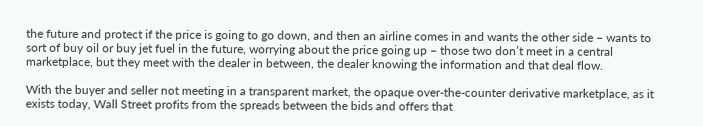the future and protect if the price is going to go down, and then an airline comes in and wants the other side – wants to sort of buy oil or buy jet fuel in the future, worrying about the price going up – those two don’t meet in a central marketplace, but they meet with the dealer in between, the dealer knowing the information and that deal flow.

With the buyer and seller not meeting in a transparent market, the opaque over-the-counter derivative marketplace, as it exists today, Wall Street profits from the spreads between the bids and offers that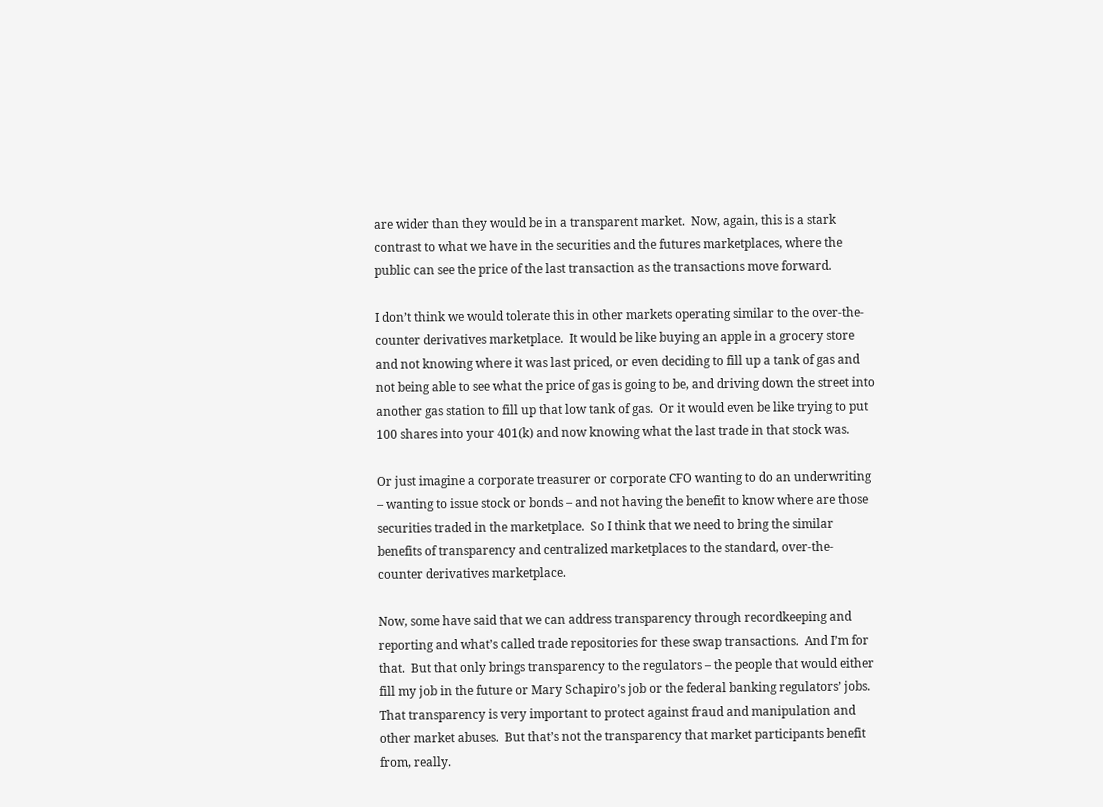are wider than they would be in a transparent market.  Now, again, this is a stark contrast to what we have in the securities and the futures marketplaces, where the public can see the price of the last transaction as the transactions move forward.

I don’t think we would tolerate this in other markets operating similar to the over-the-counter derivatives marketplace.  It would be like buying an apple in a grocery store and not knowing where it was last priced, or even deciding to fill up a tank of gas and not being able to see what the price of gas is going to be, and driving down the street into another gas station to fill up that low tank of gas.  Or it would even be like trying to put 100 shares into your 401(k) and now knowing what the last trade in that stock was.

Or just imagine a corporate treasurer or corporate CFO wanting to do an underwriting – wanting to issue stock or bonds – and not having the benefit to know where are those securities traded in the marketplace.  So I think that we need to bring the similar benefits of transparency and centralized marketplaces to the standard, over-the-counter derivatives marketplace.

Now, some have said that we can address transparency through recordkeeping and reporting and what’s called trade repositories for these swap transactions.  And I’m for that.  But that only brings transparency to the regulators – the people that would either fill my job in the future or Mary Schapiro’s job or the federal banking regulators’ jobs.  That transparency is very important to protect against fraud and manipulation and other market abuses.  But that’s not the transparency that market participants benefit from, really.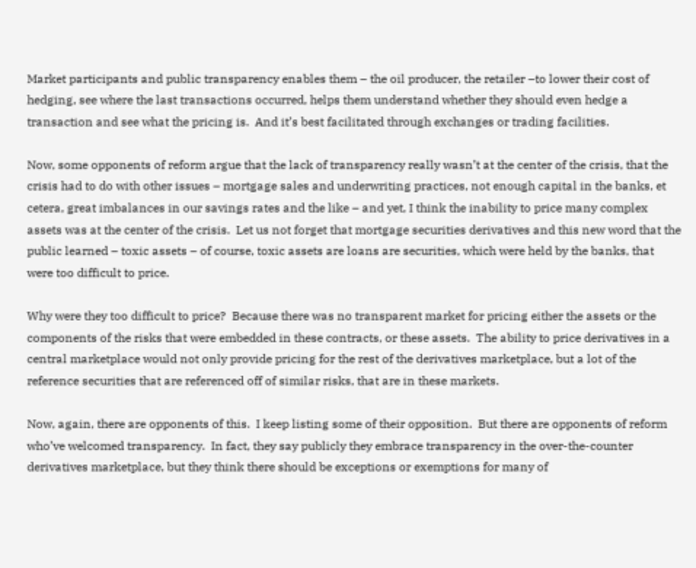Market participants and public transparency enables them – the oil producer, the retailer –to lower their cost of hedging, see where the last transactions occurred, helps them understand whether they should even hedge a transaction and see what the pricing is.  And it’s best facilitated through exchanges or trading facilities.

Now, some opponents of reform argue that the lack of transparency really wasn’t at the center of the crisis, that the crisis had to do with other issues – mortgage sales and underwriting practices, not enough capital in the banks, et cetera, great imbalances in our savings rates and the like – and yet, I think the inability to price many complex assets was at the center of the crisis.  Let us not forget that mortgage securities derivatives and this new word that the public learned – toxic assets – of course, toxic assets are loans are securities, which were held by the banks, that were too difficult to price.

Why were they too difficult to price?  Because there was no transparent market for pricing either the assets or the components of the risks that were embedded in these contracts, or these assets.  The ability to price derivatives in a central marketplace would not only provide pricing for the rest of the derivatives marketplace, but a lot of the reference securities that are referenced off of similar risks, that are in these markets.

Now, again, there are opponents of this.  I keep listing some of their opposition.  But there are opponents of reform who’ve welcomed transparency.  In fact, they say publicly they embrace transparency in the over-the-counter derivatives marketplace, but they think there should be exceptions or exemptions for many of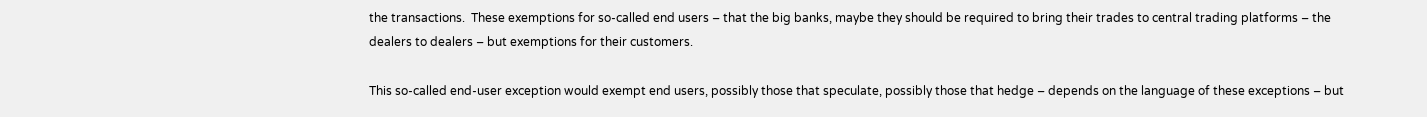the transactions.  These exemptions for so-called end users – that the big banks, maybe they should be required to bring their trades to central trading platforms – the dealers to dealers – but exemptions for their customers.

This so-called end-user exception would exempt end users, possibly those that speculate, possibly those that hedge – depends on the language of these exceptions – but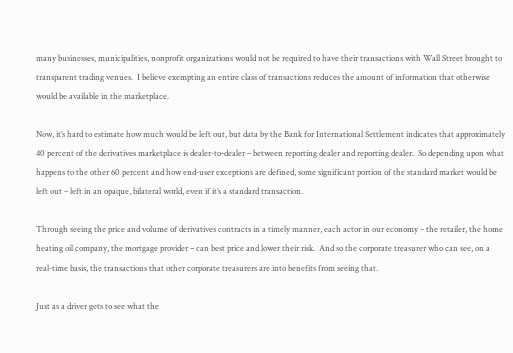many businesses, municipalities, nonprofit organizations would not be required to have their transactions with Wall Street brought to transparent trading venues.  I believe exempting an entire class of transactions reduces the amount of information that otherwise would be available in the marketplace.

Now, it’s hard to estimate how much would be left out, but data by the Bank for International Settlement indicates that approximately 40 percent of the derivatives marketplace is dealer-to-dealer – between reporting dealer and reporting dealer.  So depending upon what happens to the other 60 percent and how end-user exceptions are defined, some significant portion of the standard market would be left out – left in an opaque, bilateral world, even if it’s a standard transaction.

Through seeing the price and volume of derivatives contracts in a timely manner, each actor in our economy – the retailer, the home heating oil company, the mortgage provider – can best price and lower their risk.  And so the corporate treasurer who can see, on a real-time basis, the transactions that other corporate treasurers are into benefits from seeing that.

Just as a driver gets to see what the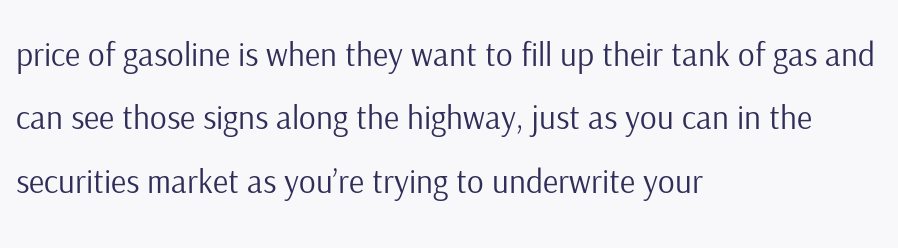price of gasoline is when they want to fill up their tank of gas and can see those signs along the highway, just as you can in the securities market as you’re trying to underwrite your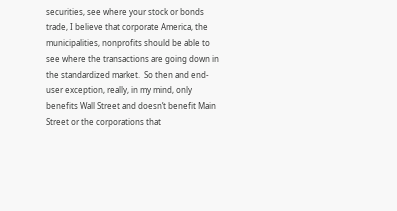securities, see where your stock or bonds trade, I believe that corporate America, the municipalities, nonprofits should be able to see where the transactions are going down in the standardized market.  So then and end-user exception, really, in my mind, only benefits Wall Street and doesn’t benefit Main Street or the corporations that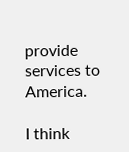provide services to America.

I think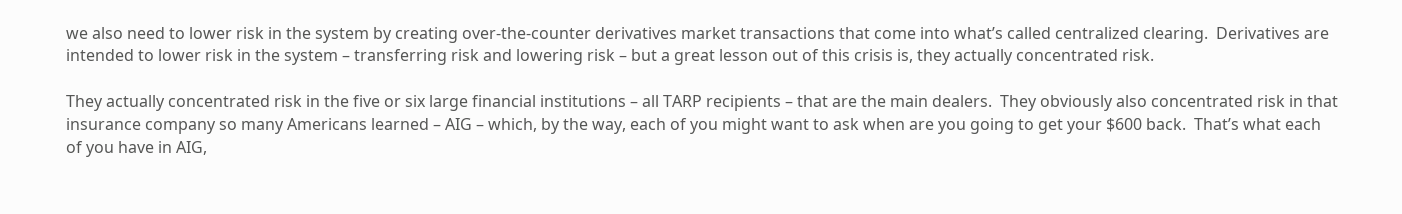we also need to lower risk in the system by creating over-the-counter derivatives market transactions that come into what’s called centralized clearing.  Derivatives are intended to lower risk in the system – transferring risk and lowering risk – but a great lesson out of this crisis is, they actually concentrated risk.

They actually concentrated risk in the five or six large financial institutions – all TARP recipients – that are the main dealers.  They obviously also concentrated risk in that insurance company so many Americans learned – AIG – which, by the way, each of you might want to ask when are you going to get your $600 back.  That’s what each of you have in AIG,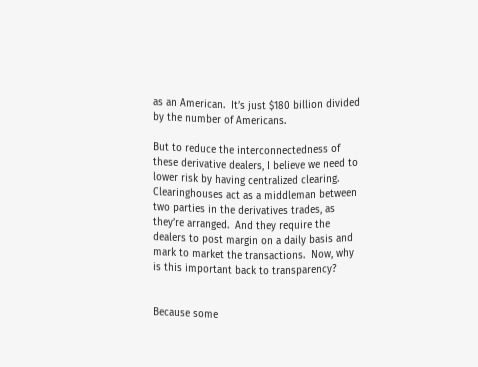as an American.  It’s just $180 billion divided by the number of Americans.

But to reduce the interconnectedness of these derivative dealers, I believe we need to lower risk by having centralized clearing.  Clearinghouses act as a middleman between two parties in the derivatives trades, as they’re arranged.  And they require the dealers to post margin on a daily basis and mark to market the transactions.  Now, why is this important back to transparency?


Because some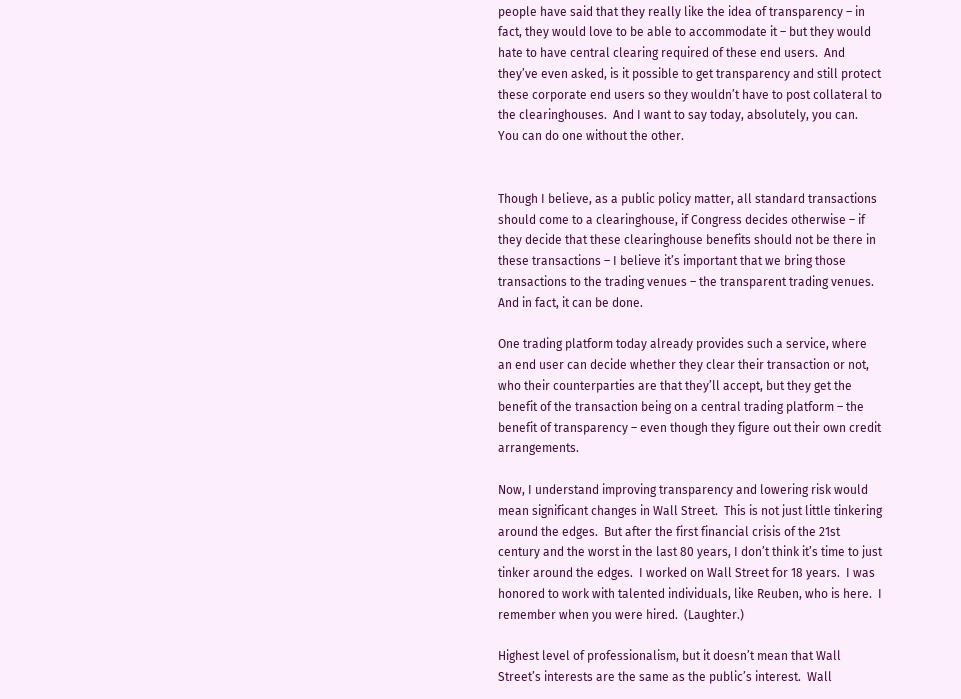people have said that they really like the idea of transparency – in fact, they would love to be able to accommodate it – but they would hate to have central clearing required of these end users.  And they’ve even asked, is it possible to get transparency and still protect these corporate end users so they wouldn’t have to post collateral to the clearinghouses.  And I want to say today, absolutely, you can.  You can do one without the other.


Though I believe, as a public policy matter, all standard transactions should come to a clearinghouse, if Congress decides otherwise – if they decide that these clearinghouse benefits should not be there in these transactions – I believe it’s important that we bring those transactions to the trading venues – the transparent trading venues.  And in fact, it can be done.

One trading platform today already provides such a service, where an end user can decide whether they clear their transaction or not, who their counterparties are that they’ll accept, but they get the benefit of the transaction being on a central trading platform – the benefit of transparency – even though they figure out their own credit arrangements.

Now, I understand improving transparency and lowering risk would mean significant changes in Wall Street.  This is not just little tinkering around the edges.  But after the first financial crisis of the 21st century and the worst in the last 80 years, I don’t think it’s time to just tinker around the edges.  I worked on Wall Street for 18 years.  I was honored to work with talented individuals, like Reuben, who is here.  I remember when you were hired.  (Laughter.)

Highest level of professionalism, but it doesn’t mean that Wall Street’s interests are the same as the public’s interest.  Wall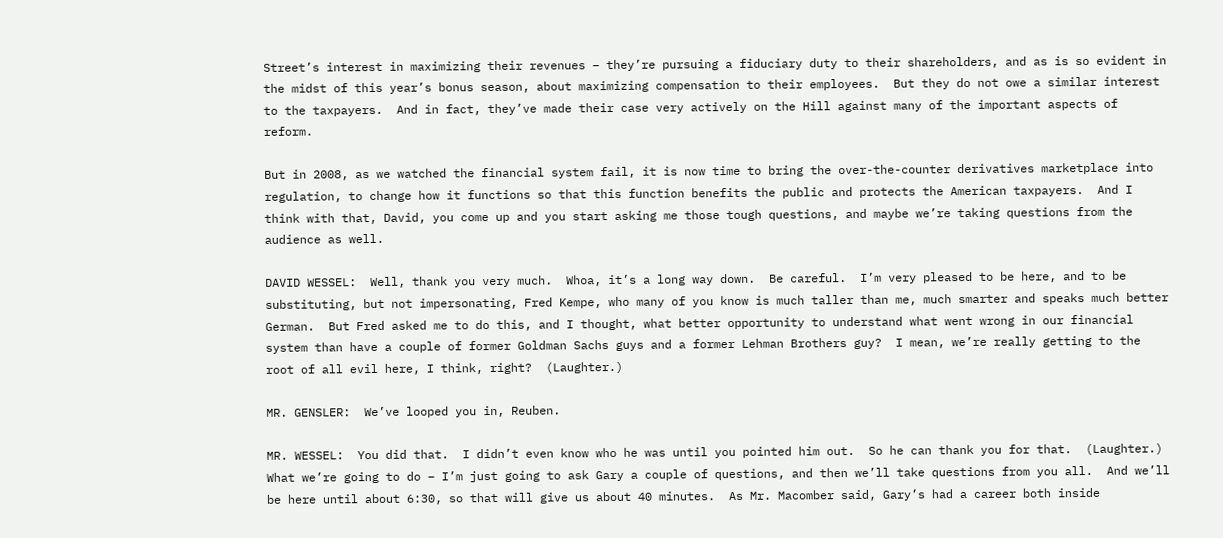Street’s interest in maximizing their revenues – they’re pursuing a fiduciary duty to their shareholders, and as is so evident in the midst of this year’s bonus season, about maximizing compensation to their employees.  But they do not owe a similar interest to the taxpayers.  And in fact, they’ve made their case very actively on the Hill against many of the important aspects of reform.

But in 2008, as we watched the financial system fail, it is now time to bring the over-the-counter derivatives marketplace into regulation, to change how it functions so that this function benefits the public and protects the American taxpayers.  And I think with that, David, you come up and you start asking me those tough questions, and maybe we’re taking questions from the audience as well.

DAVID WESSEL:  Well, thank you very much.  Whoa, it’s a long way down.  Be careful.  I’m very pleased to be here, and to be substituting, but not impersonating, Fred Kempe, who many of you know is much taller than me, much smarter and speaks much better German.  But Fred asked me to do this, and I thought, what better opportunity to understand what went wrong in our financial system than have a couple of former Goldman Sachs guys and a former Lehman Brothers guy?  I mean, we’re really getting to the root of all evil here, I think, right?  (Laughter.)

MR. GENSLER:  We’ve looped you in, Reuben.

MR. WESSEL:  You did that.  I didn’t even know who he was until you pointed him out.  So he can thank you for that.  (Laughter.)  What we’re going to do – I’m just going to ask Gary a couple of questions, and then we’ll take questions from you all.  And we’ll be here until about 6:30, so that will give us about 40 minutes.  As Mr. Macomber said, Gary’s had a career both inside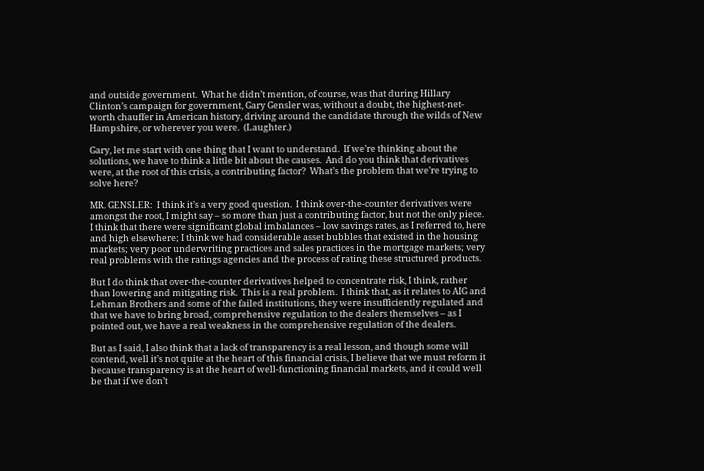and outside government.  What he didn’t mention, of course, was that during Hillary Clinton’s campaign for government, Gary Gensler was, without a doubt, the highest-net-worth chauffer in American history, driving around the candidate through the wilds of New Hampshire, or wherever you were.  (Laughter.)

Gary, let me start with one thing that I want to understand.  If we’re thinking about the solutions, we have to think a little bit about the causes.  And do you think that derivatives were, at the root of this crisis, a contributing factor?  What’s the problem that we’re trying to solve here?

MR. GENSLER:  I think it’s a very good question.  I think over-the-counter derivatives were amongst the root, I might say – so more than just a contributing factor, but not the only piece.  I think that there were significant global imbalances – low savings rates, as I referred to, here and high elsewhere; I think we had considerable asset bubbles that existed in the housing markets; very poor underwriting practices and sales practices in the mortgage markets; very real problems with the ratings agencies and the process of rating these structured products.

But I do think that over-the-counter derivatives helped to concentrate risk, I think, rather than lowering and mitigating risk.  This is a real problem.  I think that, as it relates to AIG and Lehman Brothers and some of the failed institutions, they were insufficiently regulated and that we have to bring broad, comprehensive regulation to the dealers themselves – as I pointed out, we have a real weakness in the comprehensive regulation of the dealers.

But as I said, I also think that a lack of transparency is a real lesson, and though some will contend, well it’s not quite at the heart of this financial crisis, I believe that we must reform it because transparency is at the heart of well-functioning financial markets, and it could well be that if we don’t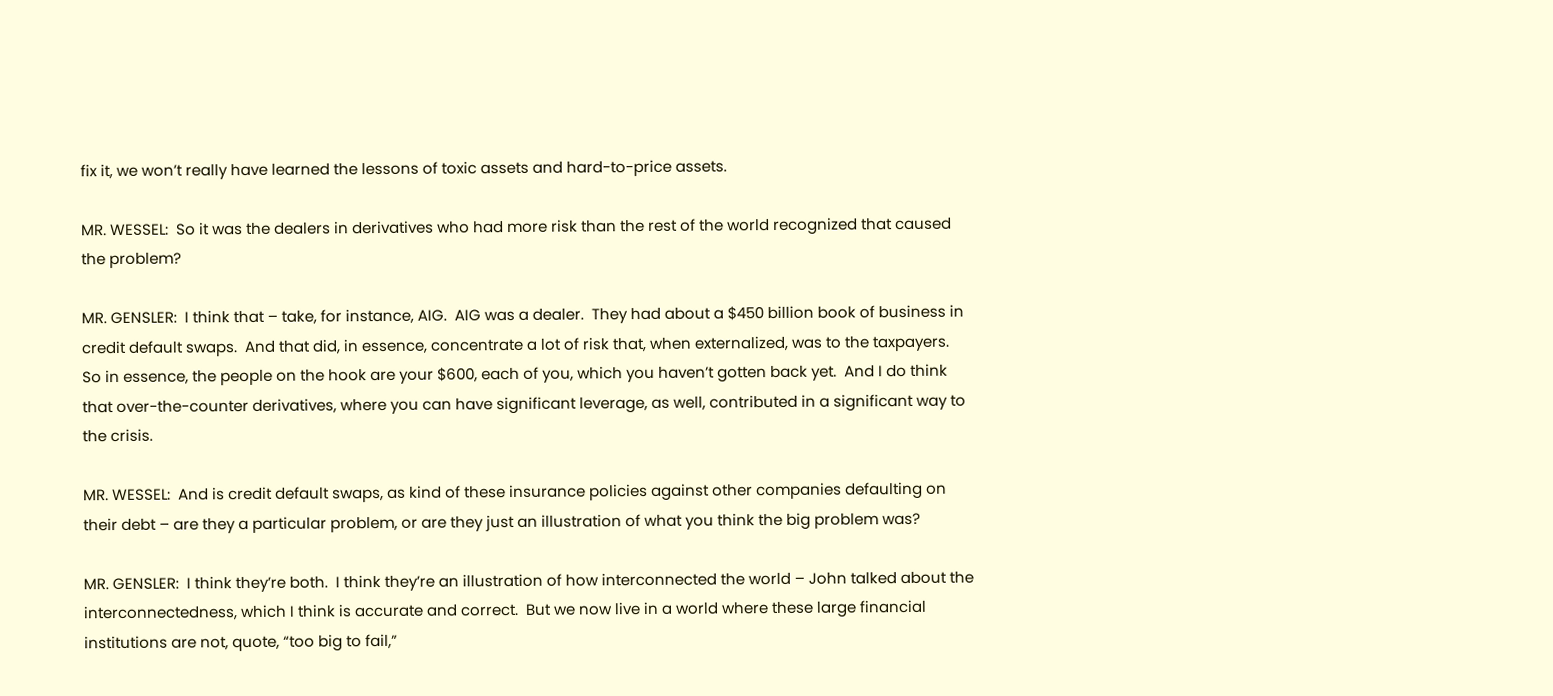fix it, we won’t really have learned the lessons of toxic assets and hard-to-price assets.

MR. WESSEL:  So it was the dealers in derivatives who had more risk than the rest of the world recognized that caused the problem?

MR. GENSLER:  I think that – take, for instance, AIG.  AIG was a dealer.  They had about a $450 billion book of business in credit default swaps.  And that did, in essence, concentrate a lot of risk that, when externalized, was to the taxpayers.  So in essence, the people on the hook are your $600, each of you, which you haven’t gotten back yet.  And I do think that over-the-counter derivatives, where you can have significant leverage, as well, contributed in a significant way to the crisis.

MR. WESSEL:  And is credit default swaps, as kind of these insurance policies against other companies defaulting on their debt – are they a particular problem, or are they just an illustration of what you think the big problem was?

MR. GENSLER:  I think they’re both.  I think they’re an illustration of how interconnected the world – John talked about the interconnectedness, which I think is accurate and correct.  But we now live in a world where these large financial institutions are not, quote, “too big to fail,”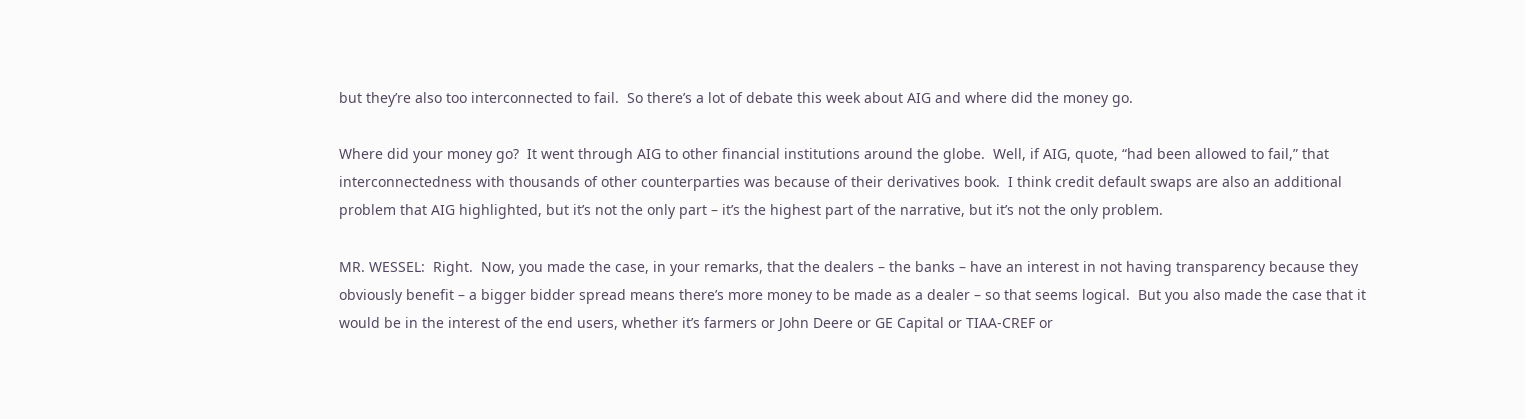but they’re also too interconnected to fail.  So there’s a lot of debate this week about AIG and where did the money go.

Where did your money go?  It went through AIG to other financial institutions around the globe.  Well, if AIG, quote, “had been allowed to fail,” that interconnectedness with thousands of other counterparties was because of their derivatives book.  I think credit default swaps are also an additional problem that AIG highlighted, but it’s not the only part – it’s the highest part of the narrative, but it’s not the only problem.

MR. WESSEL:  Right.  Now, you made the case, in your remarks, that the dealers – the banks – have an interest in not having transparency because they obviously benefit – a bigger bidder spread means there’s more money to be made as a dealer – so that seems logical.  But you also made the case that it would be in the interest of the end users, whether it’s farmers or John Deere or GE Capital or TIAA-CREF or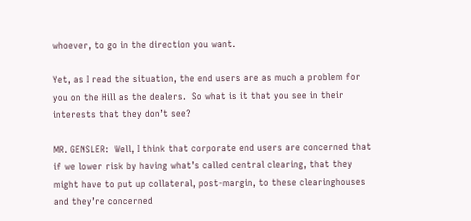whoever, to go in the direction you want.

Yet, as I read the situation, the end users are as much a problem for you on the Hill as the dealers.  So what is it that you see in their interests that they don’t see?

MR. GENSLER:  Well, I think that corporate end users are concerned that if we lower risk by having what’s called central clearing, that they might have to put up collateral, post-margin, to these clearinghouses and they’re concerned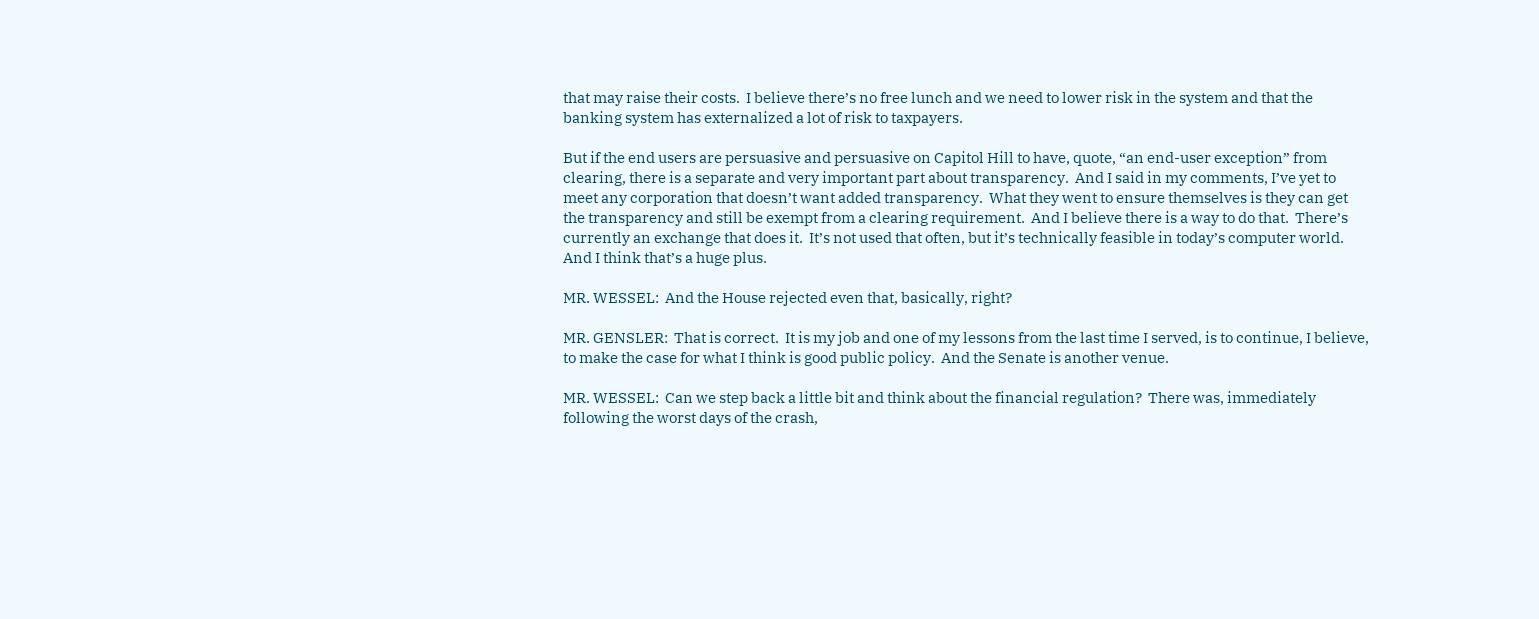that may raise their costs.  I believe there’s no free lunch and we need to lower risk in the system and that the banking system has externalized a lot of risk to taxpayers.

But if the end users are persuasive and persuasive on Capitol Hill to have, quote, “an end-user exception” from clearing, there is a separate and very important part about transparency.  And I said in my comments, I’ve yet to meet any corporation that doesn’t want added transparency.  What they went to ensure themselves is they can get the transparency and still be exempt from a clearing requirement.  And I believe there is a way to do that.  There’s currently an exchange that does it.  It’s not used that often, but it’s technically feasible in today’s computer world.  And I think that’s a huge plus.

MR. WESSEL:  And the House rejected even that, basically, right?

MR. GENSLER:  That is correct.  It is my job and one of my lessons from the last time I served, is to continue, I believe, to make the case for what I think is good public policy.  And the Senate is another venue.

MR. WESSEL:  Can we step back a little bit and think about the financial regulation?  There was, immediately following the worst days of the crash,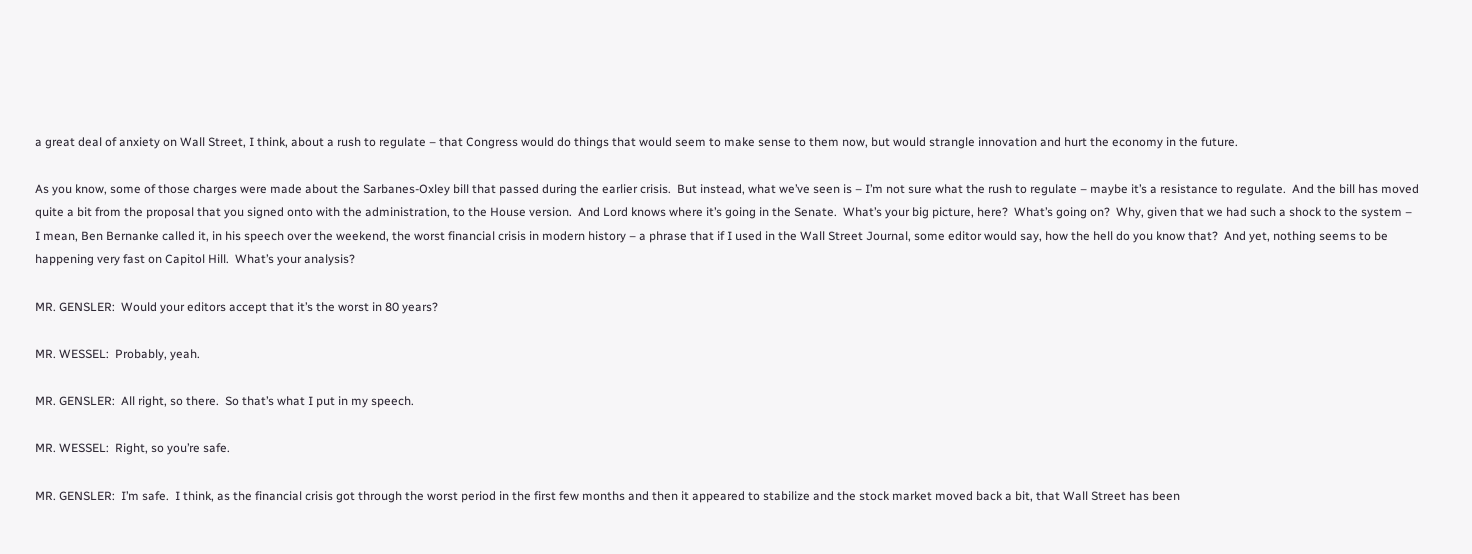a great deal of anxiety on Wall Street, I think, about a rush to regulate – that Congress would do things that would seem to make sense to them now, but would strangle innovation and hurt the economy in the future.

As you know, some of those charges were made about the Sarbanes-Oxley bill that passed during the earlier crisis.  But instead, what we’ve seen is – I’m not sure what the rush to regulate – maybe it’s a resistance to regulate.  And the bill has moved quite a bit from the proposal that you signed onto with the administration, to the House version.  And Lord knows where it’s going in the Senate.  What’s your big picture, here?  What’s going on?  Why, given that we had such a shock to the system – I mean, Ben Bernanke called it, in his speech over the weekend, the worst financial crisis in modern history – a phrase that if I used in the Wall Street Journal, some editor would say, how the hell do you know that?  And yet, nothing seems to be happening very fast on Capitol Hill.  What’s your analysis?

MR. GENSLER:  Would your editors accept that it’s the worst in 80 years?

MR. WESSEL:  Probably, yeah.

MR. GENSLER:  All right, so there.  So that’s what I put in my speech.

MR. WESSEL:  Right, so you’re safe.

MR. GENSLER:  I’m safe.  I think, as the financial crisis got through the worst period in the first few months and then it appeared to stabilize and the stock market moved back a bit, that Wall Street has been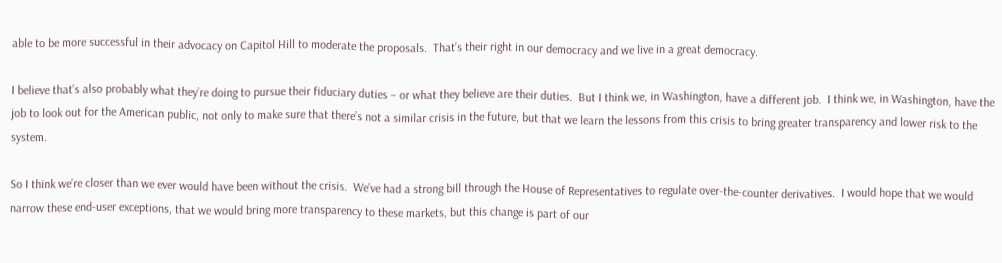able to be more successful in their advocacy on Capitol Hill to moderate the proposals.  That’s their right in our democracy and we live in a great democracy.

I believe that’s also probably what they’re doing to pursue their fiduciary duties – or what they believe are their duties.  But I think we, in Washington, have a different job.  I think we, in Washington, have the job to look out for the American public, not only to make sure that there’s not a similar crisis in the future, but that we learn the lessons from this crisis to bring greater transparency and lower risk to the system.

So I think we’re closer than we ever would have been without the crisis.  We’ve had a strong bill through the House of Representatives to regulate over-the-counter derivatives.  I would hope that we would narrow these end-user exceptions, that we would bring more transparency to these markets, but this change is part of our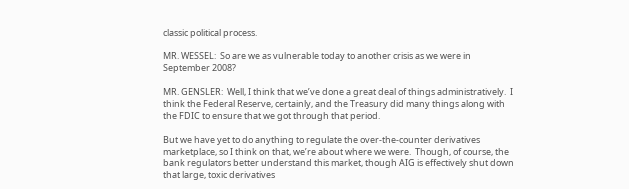classic political process.

MR. WESSEL:  So are we as vulnerable today to another crisis as we were in September 2008?

MR. GENSLER:  Well, I think that we’ve done a great deal of things administratively.  I think the Federal Reserve, certainly, and the Treasury did many things along with the FDIC to ensure that we got through that period.

But we have yet to do anything to regulate the over-the-counter derivatives marketplace, so I think on that, we’re about where we were.  Though, of course, the bank regulators better understand this market, though AIG is effectively shut down that large, toxic derivatives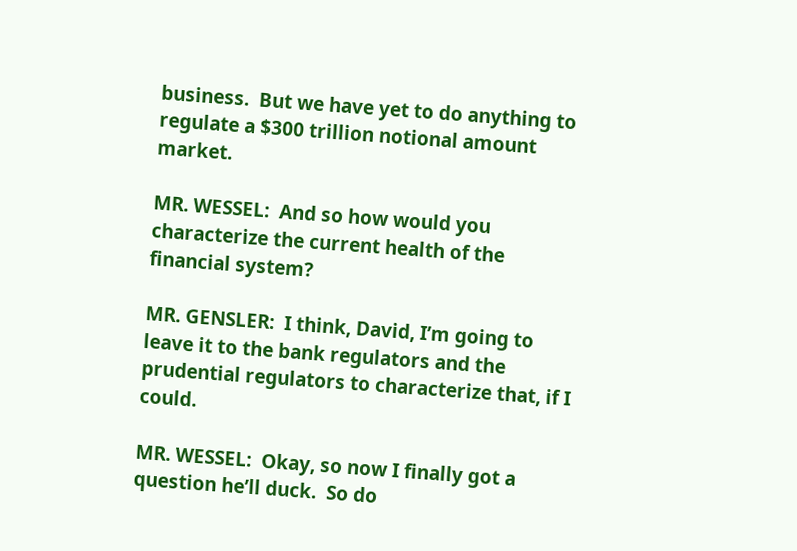business.  But we have yet to do anything to regulate a $300 trillion notional amount market.

MR. WESSEL:  And so how would you characterize the current health of the financial system?

MR. GENSLER:  I think, David, I’m going to leave it to the bank regulators and the prudential regulators to characterize that, if I could.

MR. WESSEL:  Okay, so now I finally got a question he’ll duck.  So do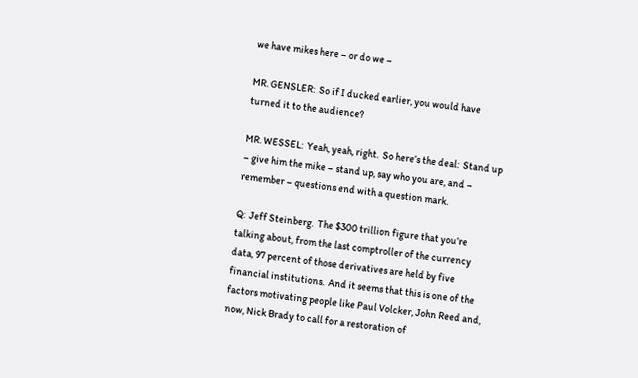we have mikes here – or do we –

MR. GENSLER:  So if I ducked earlier, you would have turned it to the audience?

MR. WESSEL:  Yeah, yeah, right.  So here’s the deal:  Stand up – give him the mike – stand up, say who you are, and – remember – questions end with a question mark.

Q:  Jeff Steinberg.  The $300 trillion figure that you’re talking about, from the last comptroller of the currency data, 97 percent of those derivatives are held by five financial institutions.  And it seems that this is one of the factors motivating people like Paul Volcker, John Reed and, now, Nick Brady to call for a restoration of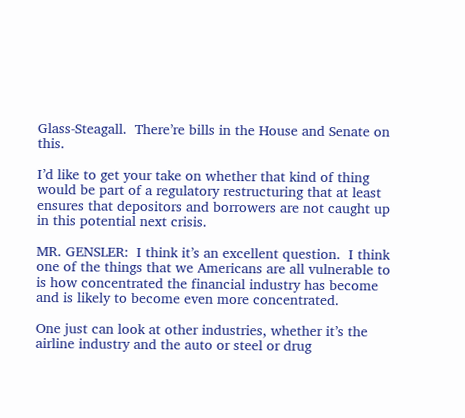Glass-Steagall.  There’re bills in the House and Senate on this.

I’d like to get your take on whether that kind of thing would be part of a regulatory restructuring that at least ensures that depositors and borrowers are not caught up in this potential next crisis.

MR. GENSLER:  I think it’s an excellent question.  I think one of the things that we Americans are all vulnerable to is how concentrated the financial industry has become and is likely to become even more concentrated.

One just can look at other industries, whether it’s the airline industry and the auto or steel or drug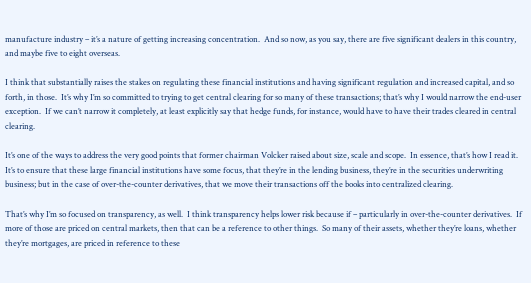manufacture industry – it’s a nature of getting increasing concentration.  And so now, as you say, there are five significant dealers in this country, and maybe five to eight overseas.

I think that substantially raises the stakes on regulating these financial institutions and having significant regulation and increased capital, and so forth, in those.  It’s why I’m so committed to trying to get central clearing for so many of these transactions; that’s why I would narrow the end-user exception.  If we can’t narrow it completely, at least explicitly say that hedge funds, for instance, would have to have their trades cleared in central clearing.

It’s one of the ways to address the very good points that former chairman Volcker raised about size, scale and scope.  In essence, that’s how I read it.  It’s to ensure that these large financial institutions have some focus, that they’re in the lending business, they’re in the securities underwriting business; but in the case of over-the-counter derivatives, that we move their transactions off the books into centralized clearing.

That’s why I’m so focused on transparency, as well.  I think transparency helps lower risk because if – particularly in over-the-counter derivatives.  If more of those are priced on central markets, then that can be a reference to other things.  So many of their assets, whether they’re loans, whether they’re mortgages, are priced in reference to these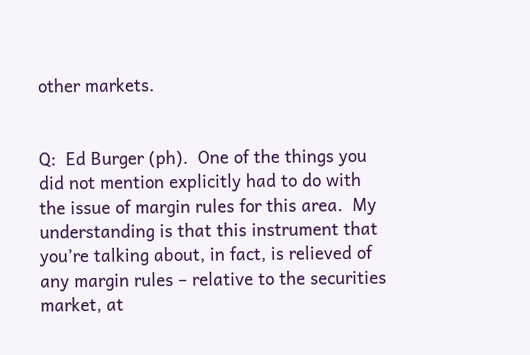other markets.


Q:  Ed Burger (ph).  One of the things you did not mention explicitly had to do with the issue of margin rules for this area.  My understanding is that this instrument that you’re talking about, in fact, is relieved of any margin rules – relative to the securities market, at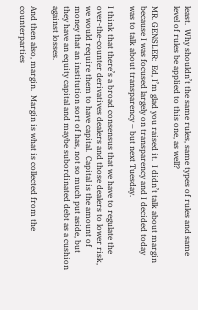least.  Why shouldn’t the same rules, same types of rules and same level of rules be applied to this one, as well?

MR. GENSLER:  Ed, I’m glad you raised it.  I didn’t talk about margin because I was focused largely on transparency and I decided today was to talk about transparency – but next Tuesday.

I think that there’s a broad consensus that we have to regulate the over-the-counter derivatives dealers and those dealers to lower risk, we would require them to have capital.  Capital is the amount of money that an institution sort of has, not so much put aside, but they have an equity capital and maybe subordinated debt as a cushion against losses.

And then also, margin.  Margin is what is collected from the counterparties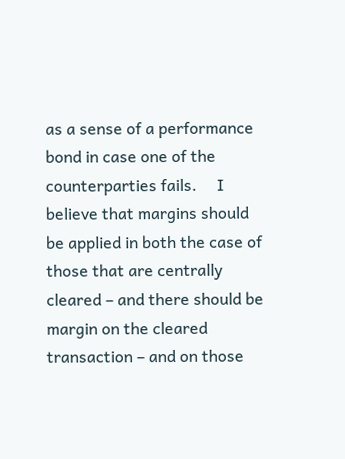as a sense of a performance bond in case one of the counterparties fails.     I believe that margins should be applied in both the case of those that are centrally cleared – and there should be margin on the cleared transaction – and on those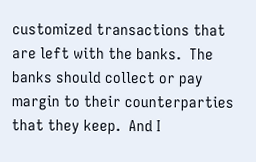customized transactions that are left with the banks.  The banks should collect or pay margin to their counterparties that they keep.  And I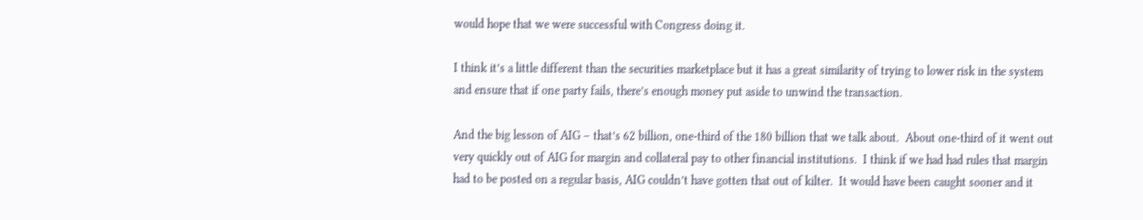would hope that we were successful with Congress doing it.

I think it’s a little different than the securities marketplace but it has a great similarity of trying to lower risk in the system and ensure that if one party fails, there’s enough money put aside to unwind the transaction.

And the big lesson of AIG – that’s 62 billion, one-third of the 180 billion that we talk about.  About one-third of it went out very quickly out of AIG for margin and collateral pay to other financial institutions.  I think if we had had rules that margin had to be posted on a regular basis, AIG couldn’t have gotten that out of kilter.  It would have been caught sooner and it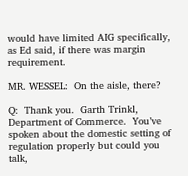would have limited AIG specifically, as Ed said, if there was margin requirement.

MR. WESSEL:  On the aisle, there?

Q:  Thank you.  Garth Trinkl, Department of Commerce.  You’ve spoken about the domestic setting of regulation properly but could you talk,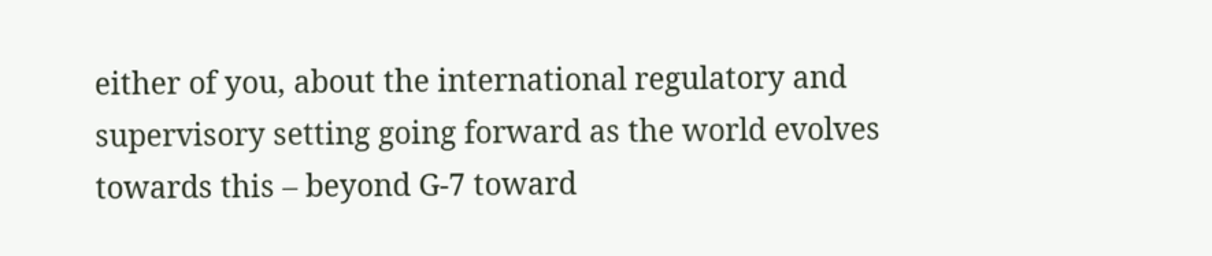either of you, about the international regulatory and supervisory setting going forward as the world evolves towards this – beyond G-7 toward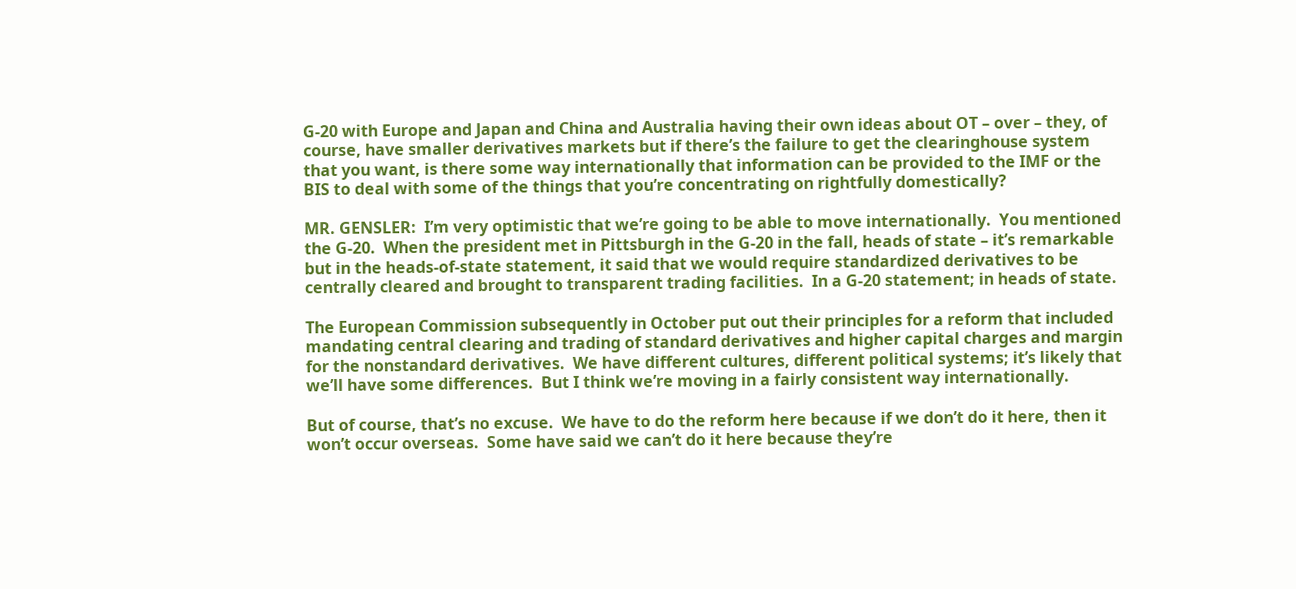G-20 with Europe and Japan and China and Australia having their own ideas about OT – over – they, of course, have smaller derivatives markets but if there’s the failure to get the clearinghouse system that you want, is there some way internationally that information can be provided to the IMF or the BIS to deal with some of the things that you’re concentrating on rightfully domestically?

MR. GENSLER:  I’m very optimistic that we’re going to be able to move internationally.  You mentioned the G-20.  When the president met in Pittsburgh in the G-20 in the fall, heads of state – it’s remarkable but in the heads-of-state statement, it said that we would require standardized derivatives to be centrally cleared and brought to transparent trading facilities.  In a G-20 statement; in heads of state.

The European Commission subsequently in October put out their principles for a reform that included mandating central clearing and trading of standard derivatives and higher capital charges and margin for the nonstandard derivatives.  We have different cultures, different political systems; it’s likely that we’ll have some differences.  But I think we’re moving in a fairly consistent way internationally.

But of course, that’s no excuse.  We have to do the reform here because if we don’t do it here, then it won’t occur overseas.  Some have said we can’t do it here because they’re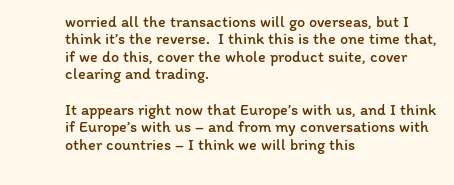worried all the transactions will go overseas, but I think it’s the reverse.  I think this is the one time that, if we do this, cover the whole product suite, cover clearing and trading.

It appears right now that Europe’s with us, and I think if Europe’s with us – and from my conversations with other countries – I think we will bring this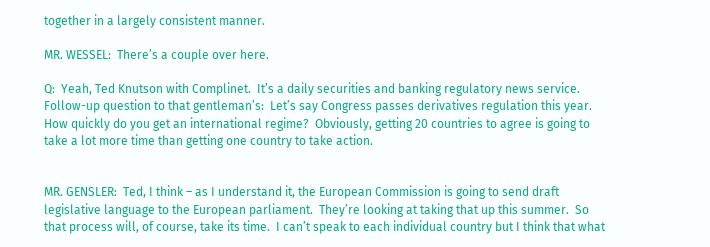together in a largely consistent manner.

MR. WESSEL:  There’s a couple over here.

Q:  Yeah, Ted Knutson with Complinet.  It’s a daily securities and banking regulatory news service.  Follow-up question to that gentleman’s:  Let’s say Congress passes derivatives regulation this year.  How quickly do you get an international regime?  Obviously, getting 20 countries to agree is going to take a lot more time than getting one country to take action.


MR. GENSLER:  Ted, I think – as I understand it, the European Commission is going to send draft legislative language to the European parliament.  They’re looking at taking that up this summer.  So that process will, of course, take its time.  I can’t speak to each individual country but I think that what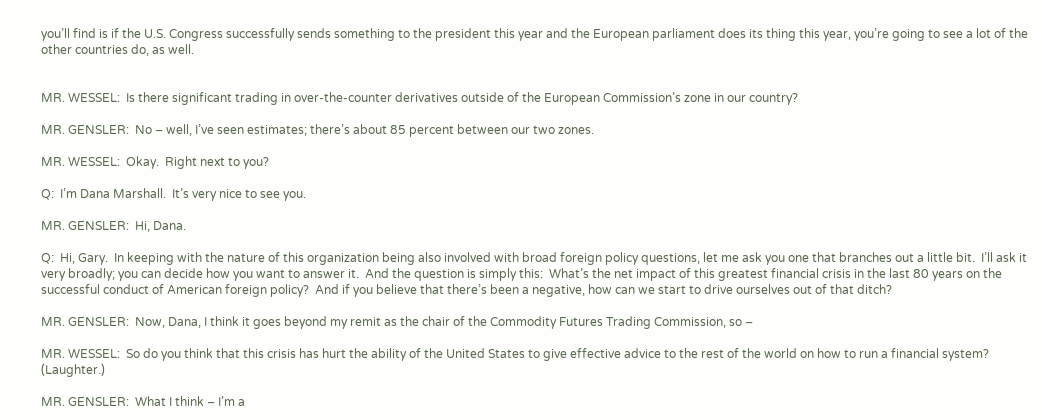you’ll find is if the U.S. Congress successfully sends something to the president this year and the European parliament does its thing this year, you’re going to see a lot of the other countries do, as well.


MR. WESSEL:  Is there significant trading in over-the-counter derivatives outside of the European Commission’s zone in our country?

MR. GENSLER:  No – well, I’ve seen estimates; there’s about 85 percent between our two zones.

MR. WESSEL:  Okay.  Right next to you?

Q:  I’m Dana Marshall.  It’s very nice to see you.

MR. GENSLER:  Hi, Dana.

Q:  Hi, Gary.  In keeping with the nature of this organization being also involved with broad foreign policy questions, let me ask you one that branches out a little bit.  I’ll ask it very broadly; you can decide how you want to answer it.  And the question is simply this:  What’s the net impact of this greatest financial crisis in the last 80 years on the successful conduct of American foreign policy?  And if you believe that there’s been a negative, how can we start to drive ourselves out of that ditch?

MR. GENSLER:  Now, Dana, I think it goes beyond my remit as the chair of the Commodity Futures Trading Commission, so –

MR. WESSEL:  So do you think that this crisis has hurt the ability of the United States to give effective advice to the rest of the world on how to run a financial system?  (Laughter.)

MR. GENSLER:  What I think – I’m a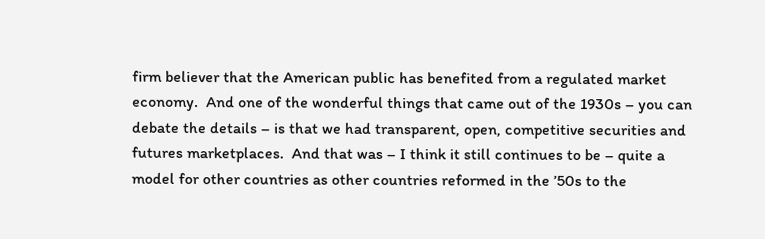firm believer that the American public has benefited from a regulated market economy.  And one of the wonderful things that came out of the 1930s – you can debate the details – is that we had transparent, open, competitive securities and futures marketplaces.  And that was – I think it still continues to be – quite a model for other countries as other countries reformed in the ’50s to the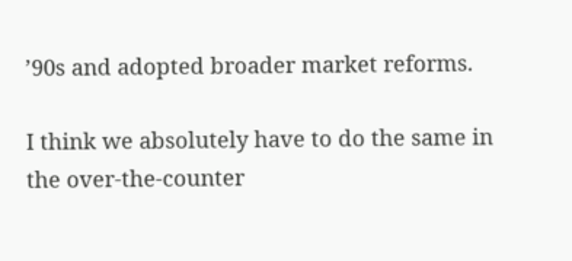’90s and adopted broader market reforms.

I think we absolutely have to do the same in the over-the-counter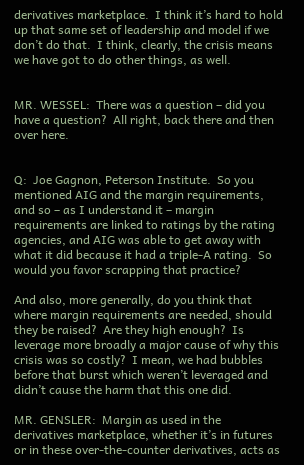derivatives marketplace.  I think it’s hard to hold up that same set of leadership and model if we don’t do that.  I think, clearly, the crisis means we have got to do other things, as well.


MR. WESSEL:  There was a question – did you have a question?  All right, back there and then over here.


Q:  Joe Gagnon, Peterson Institute.  So you mentioned AIG and the margin requirements, and so – as I understand it – margin requirements are linked to ratings by the rating agencies, and AIG was able to get away with what it did because it had a triple-A rating.  So would you favor scrapping that practice?

And also, more generally, do you think that where margin requirements are needed, should they be raised?  Are they high enough?  Is leverage more broadly a major cause of why this crisis was so costly?  I mean, we had bubbles before that burst which weren’t leveraged and didn’t cause the harm that this one did.

MR. GENSLER:  Margin as used in the derivatives marketplace, whether it’s in futures or in these over-the-counter derivatives, acts as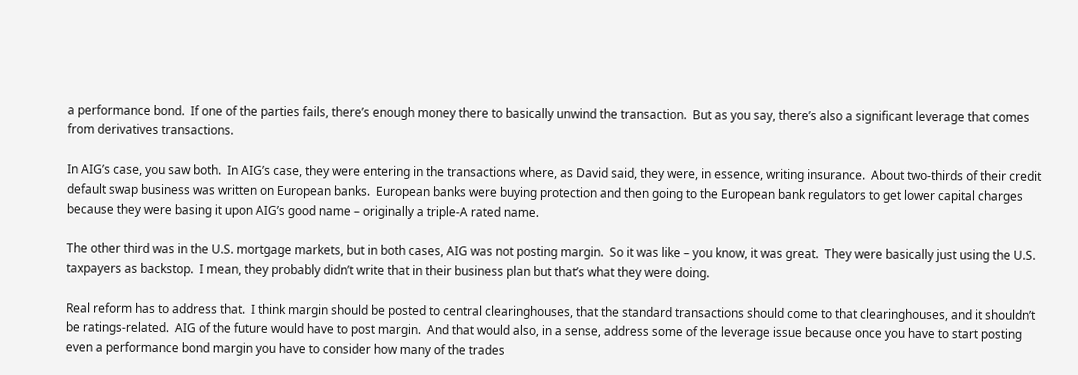a performance bond.  If one of the parties fails, there’s enough money there to basically unwind the transaction.  But as you say, there’s also a significant leverage that comes from derivatives transactions.

In AIG’s case, you saw both.  In AIG’s case, they were entering in the transactions where, as David said, they were, in essence, writing insurance.  About two-thirds of their credit default swap business was written on European banks.  European banks were buying protection and then going to the European bank regulators to get lower capital charges because they were basing it upon AIG’s good name – originally a triple-A rated name.

The other third was in the U.S. mortgage markets, but in both cases, AIG was not posting margin.  So it was like – you know, it was great.  They were basically just using the U.S. taxpayers as backstop.  I mean, they probably didn’t write that in their business plan but that’s what they were doing.

Real reform has to address that.  I think margin should be posted to central clearinghouses, that the standard transactions should come to that clearinghouses, and it shouldn’t be ratings-related.  AIG of the future would have to post margin.  And that would also, in a sense, address some of the leverage issue because once you have to start posting even a performance bond margin you have to consider how many of the trades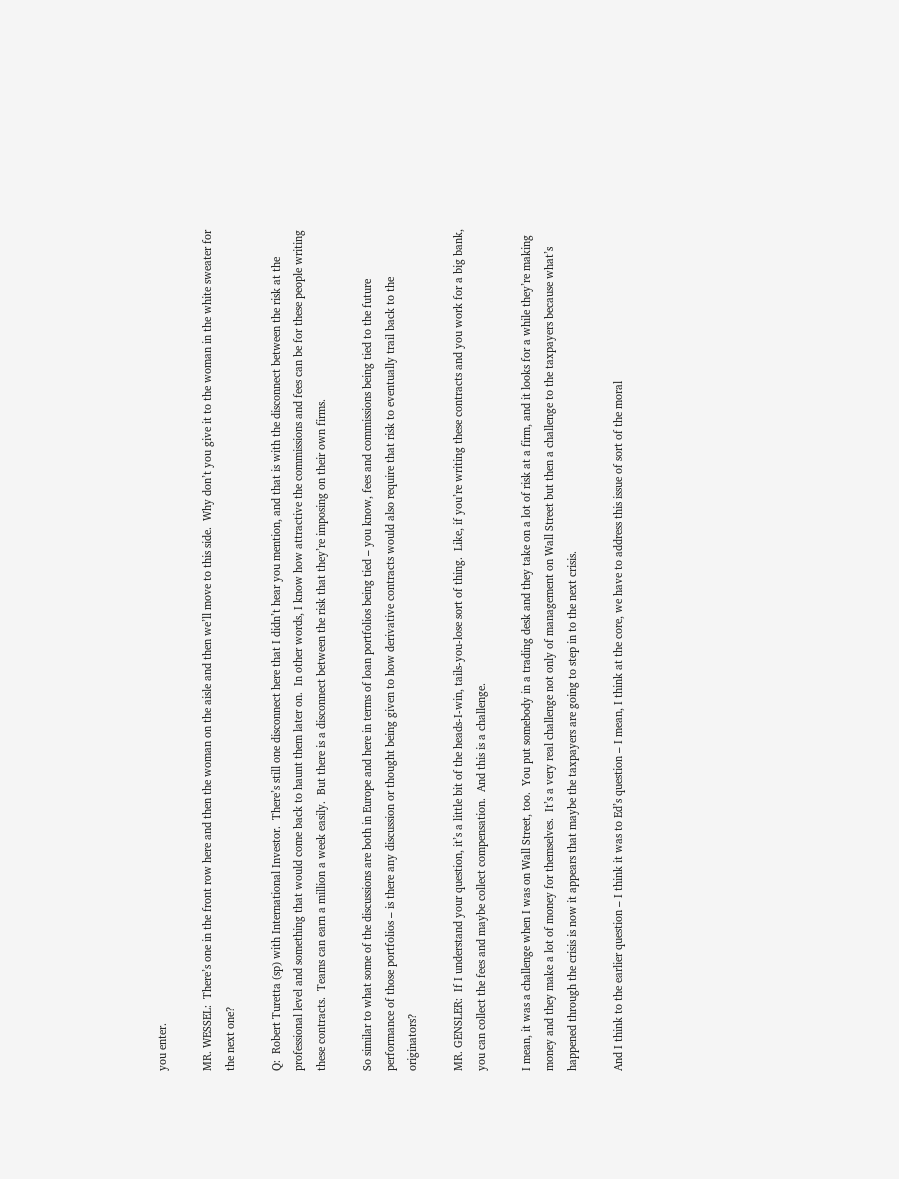you enter.

MR. WESSEL:  There’s one in the front row here and then the woman on the aisle and then we’ll move to this side.  Why don’t you give it to the woman in the white sweater for the next one?

Q:  Robert Turetta (sp) with International Investor.  There’s still one disconnect here that I didn’t hear you mention, and that is with the disconnect between the risk at the professional level and something that would come back to haunt them later on.  In other words, I know how attractive the commissions and fees can be for these people writing these contracts.  Teams can earn a million a week easily.  But there is a disconnect between the risk that they’re imposing on their own firms.

So similar to what some of the discussions are both in Europe and here in terms of loan portfolios being tied – you know, fees and commissions being tied to the future performance of those portfolios – is there any discussion or thought being given to how derivative contracts would also require that risk to eventually trail back to the originators?

MR. GENSLER:  If I understand your question, it’s a little bit of the heads-I-win, tails-you-lose sort of thing.  Like, if you’re writing these contracts and you work for a big bank, you can collect the fees and maybe collect compensation.  And this is a challenge.

I mean, it was a challenge when I was on Wall Street, too.  You put somebody in a trading desk and they take on a lot of risk at a firm, and it looks for a while they’re making money and they make a lot of money for themselves.  It’s a very real challenge not only of management on Wall Street but then a challenge to the taxpayers because what’s happened through the crisis is now it appears that maybe the taxpayers are going to step in to the next crisis.

And I think to the earlier question – I think it was to Ed’s question – I mean, I think at the core, we have to address this issue of sort of the moral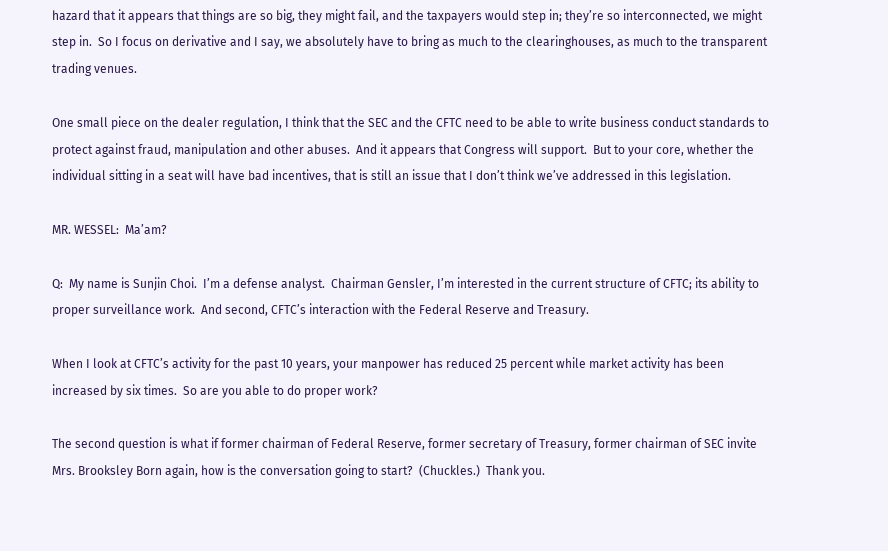hazard that it appears that things are so big, they might fail, and the taxpayers would step in; they’re so interconnected, we might step in.  So I focus on derivative and I say, we absolutely have to bring as much to the clearinghouses, as much to the transparent trading venues.

One small piece on the dealer regulation, I think that the SEC and the CFTC need to be able to write business conduct standards to protect against fraud, manipulation and other abuses.  And it appears that Congress will support.  But to your core, whether the individual sitting in a seat will have bad incentives, that is still an issue that I don’t think we’ve addressed in this legislation.

MR. WESSEL:  Ma’am?

Q:  My name is Sunjin Choi.  I’m a defense analyst.  Chairman Gensler, I’m interested in the current structure of CFTC; its ability to proper surveillance work.  And second, CFTC’s interaction with the Federal Reserve and Treasury.

When I look at CFTC’s activity for the past 10 years, your manpower has reduced 25 percent while market activity has been increased by six times.  So are you able to do proper work?

The second question is what if former chairman of Federal Reserve, former secretary of Treasury, former chairman of SEC invite Mrs. Brooksley Born again, how is the conversation going to start?  (Chuckles.)  Thank you.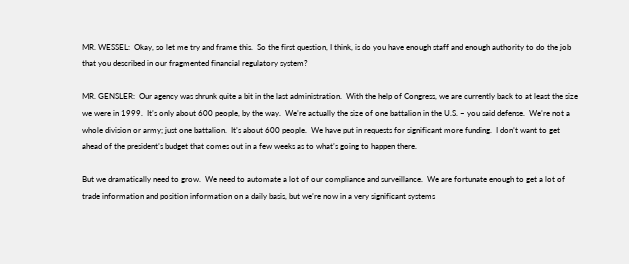MR. WESSEL:  Okay, so let me try and frame this.  So the first question, I think, is do you have enough staff and enough authority to do the job that you described in our fragmented financial regulatory system?

MR. GENSLER:  Our agency was shrunk quite a bit in the last administration.  With the help of Congress, we are currently back to at least the size we were in 1999.  It’s only about 600 people, by the way.  We’re actually the size of one battalion in the U.S. – you said defense.  We’re not a whole division or army; just one battalion.  It’s about 600 people.  We have put in requests for significant more funding.  I don’t want to get ahead of the president’s budget that comes out in a few weeks as to what’s going to happen there.

But we dramatically need to grow.  We need to automate a lot of our compliance and surveillance.  We are fortunate enough to get a lot of trade information and position information on a daily basis, but we’re now in a very significant systems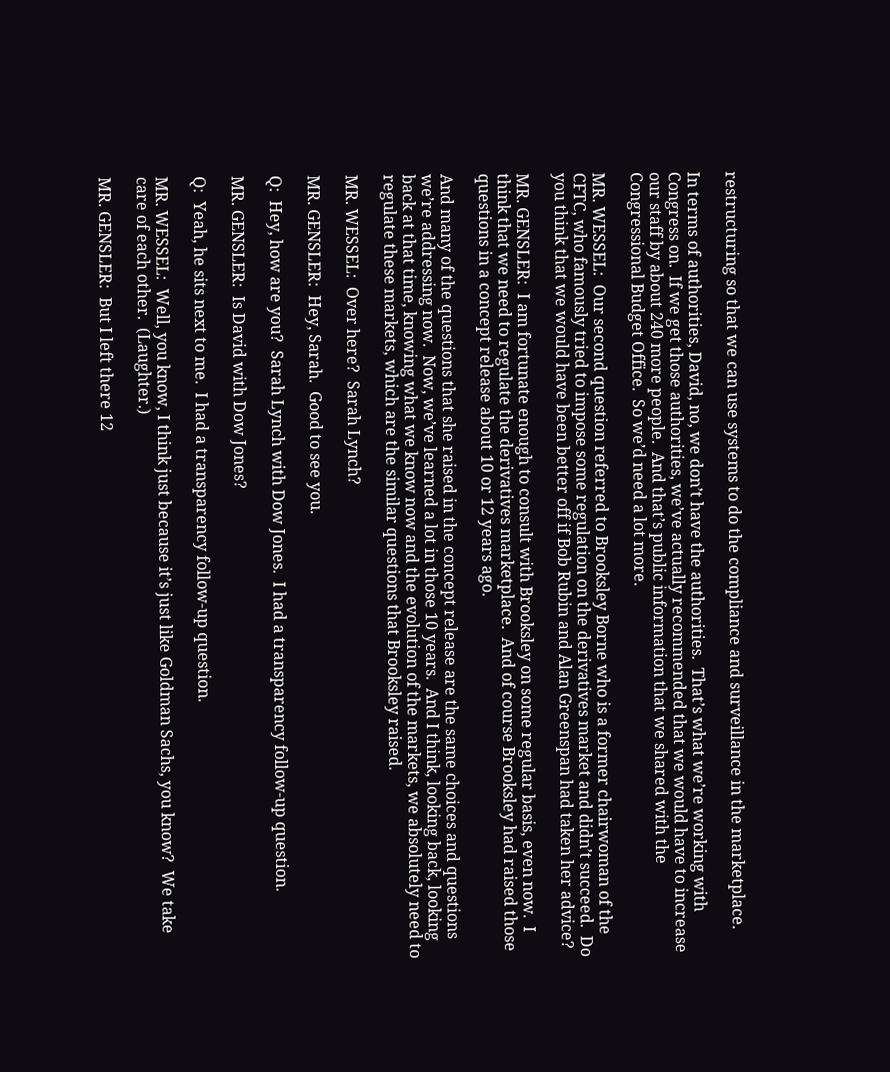restructuring so that we can use systems to do the compliance and surveillance in the marketplace.

In terms of authorities, David, no, we don’t have the authorities.  That’s what we’re working with Congress on.  If we get those authorities, we’ve actually recommended that we would have to increase our staff by about 240 more people.  And that’s public information that we shared with the Congressional Budget Office.  So we’d need a lot more.

MR. WESSEL:  Our second question referred to Brooksley Borne who is a former chairwoman of the CFTC, who famously tried to impose some regulation on the derivatives market and didn’t succeed.  Do you think that we would have been better off if Bob Rubin and Alan Greenspan had taken her advice?

MR. GENSLER:  I am fortunate enough to consult with Brooksley on some regular basis, even now.  I think that we need to regulate the derivatives marketplace.  And of course Brooksley had raised those questions in a concept release about 10 or 12 years ago.

And many of the questions that she raised in the concept release are the same choices and questions we’re addressing now.  Now, we’ve learned a lot in those 10 years.  And I think, looking back, looking back at that time, knowing what we know now and the evolution of the markets, we absolutely need to regulate these markets, which are the similar questions that Brooksley raised.

MR. WESSEL:  Over here?  Sarah Lynch?

MR. GENSLER:  Hey, Sarah.  Good to see you.

Q:  Hey, how are you?  Sarah Lynch with Dow Jones.  I had a transparency follow-up question.

MR. GENSLER:  Is David with Dow Jones?

Q:  Yeah, he sits next to me.  I had a transparency follow-up question.

MR. WESSEL:  Well, you know, I think just because it’s just like Goldman Sachs, you know?  We take care of each other.  (Laughter.)

MR. GENSLER:  But I left there 12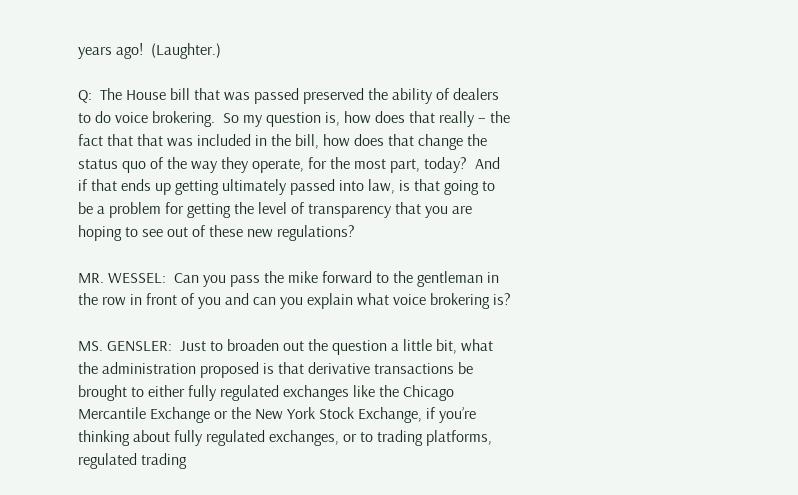years ago!  (Laughter.)

Q:  The House bill that was passed preserved the ability of dealers to do voice brokering.  So my question is, how does that really – the fact that that was included in the bill, how does that change the status quo of the way they operate, for the most part, today?  And if that ends up getting ultimately passed into law, is that going to be a problem for getting the level of transparency that you are hoping to see out of these new regulations?

MR. WESSEL:  Can you pass the mike forward to the gentleman in the row in front of you and can you explain what voice brokering is?

MS. GENSLER:  Just to broaden out the question a little bit, what the administration proposed is that derivative transactions be brought to either fully regulated exchanges like the Chicago Mercantile Exchange or the New York Stock Exchange, if you’re thinking about fully regulated exchanges, or to trading platforms, regulated trading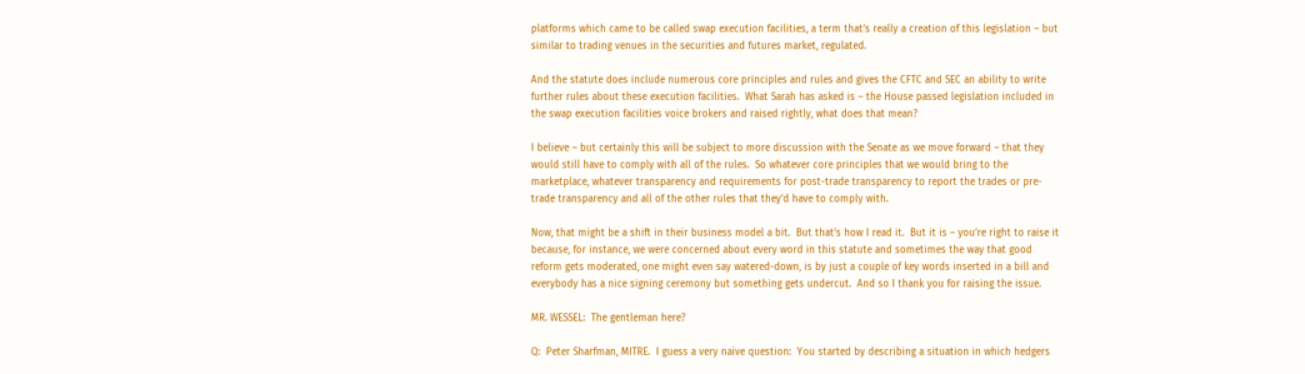platforms which came to be called swap execution facilities, a term that’s really a creation of this legislation – but similar to trading venues in the securities and futures market, regulated.

And the statute does include numerous core principles and rules and gives the CFTC and SEC an ability to write further rules about these execution facilities.  What Sarah has asked is – the House passed legislation included in the swap execution facilities voice brokers and raised rightly, what does that mean?

I believe – but certainly this will be subject to more discussion with the Senate as we move forward – that they would still have to comply with all of the rules.  So whatever core principles that we would bring to the marketplace, whatever transparency and requirements for post-trade transparency to report the trades or pre-trade transparency and all of the other rules that they’d have to comply with.

Now, that might be a shift in their business model a bit.  But that’s how I read it.  But it is – you’re right to raise it because, for instance, we were concerned about every word in this statute and sometimes the way that good reform gets moderated, one might even say watered-down, is by just a couple of key words inserted in a bill and everybody has a nice signing ceremony but something gets undercut.  And so I thank you for raising the issue.

MR. WESSEL:  The gentleman here?

Q:  Peter Sharfman, MITRE.  I guess a very naïve question:  You started by describing a situation in which hedgers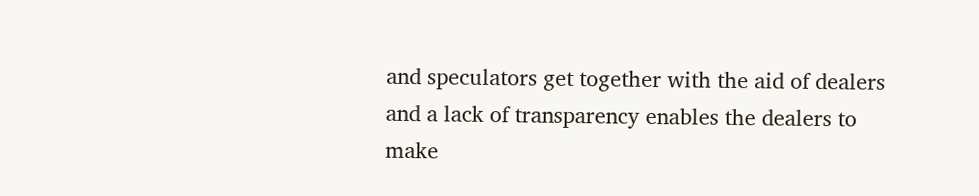and speculators get together with the aid of dealers and a lack of transparency enables the dealers to make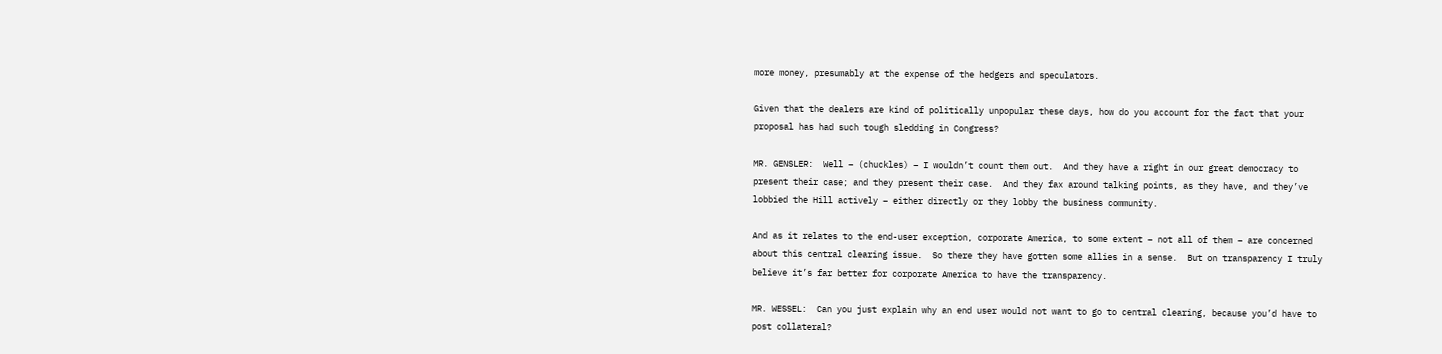more money, presumably at the expense of the hedgers and speculators.

Given that the dealers are kind of politically unpopular these days, how do you account for the fact that your proposal has had such tough sledding in Congress?

MR. GENSLER:  Well – (chuckles) – I wouldn’t count them out.  And they have a right in our great democracy to present their case; and they present their case.  And they fax around talking points, as they have, and they’ve lobbied the Hill actively – either directly or they lobby the business community.

And as it relates to the end-user exception, corporate America, to some extent – not all of them – are concerned about this central clearing issue.  So there they have gotten some allies in a sense.  But on transparency I truly believe it’s far better for corporate America to have the transparency.

MR. WESSEL:  Can you just explain why an end user would not want to go to central clearing, because you’d have to post collateral?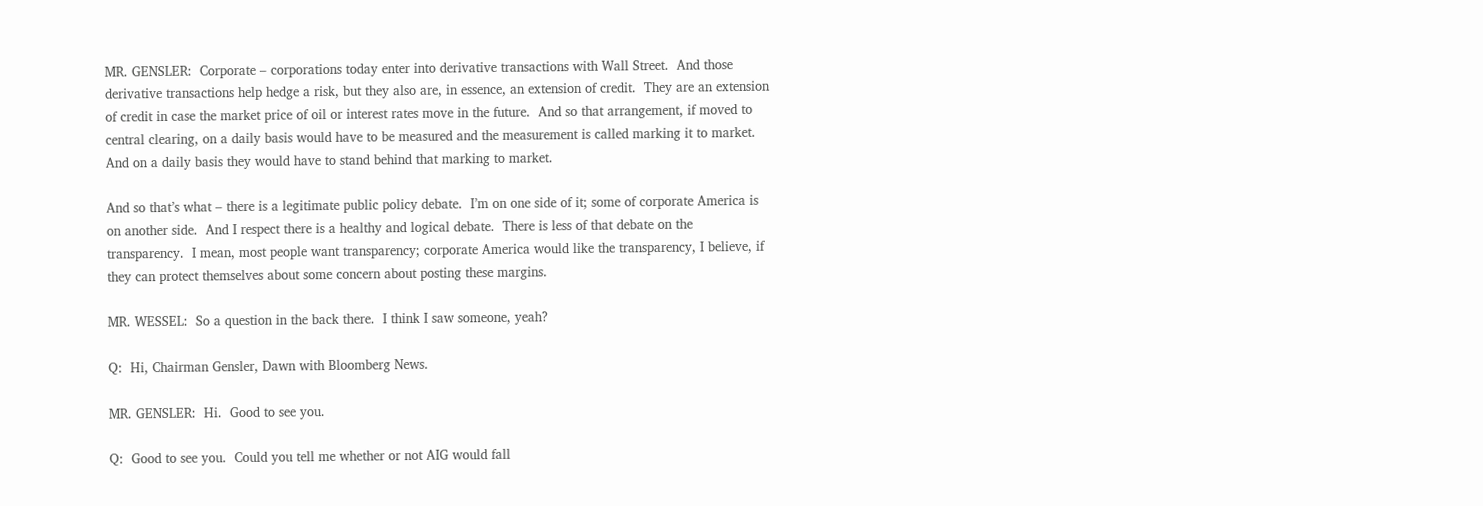MR. GENSLER:  Corporate – corporations today enter into derivative transactions with Wall Street.  And those derivative transactions help hedge a risk, but they also are, in essence, an extension of credit.  They are an extension of credit in case the market price of oil or interest rates move in the future.  And so that arrangement, if moved to central clearing, on a daily basis would have to be measured and the measurement is called marking it to market.  And on a daily basis they would have to stand behind that marking to market.

And so that’s what – there is a legitimate public policy debate.  I’m on one side of it; some of corporate America is on another side.  And I respect there is a healthy and logical debate.  There is less of that debate on the transparency.  I mean, most people want transparency; corporate America would like the transparency, I believe, if they can protect themselves about some concern about posting these margins.

MR. WESSEL:  So a question in the back there.  I think I saw someone, yeah?

Q:  Hi, Chairman Gensler, Dawn with Bloomberg News.

MR. GENSLER:  Hi.  Good to see you.

Q:  Good to see you.  Could you tell me whether or not AIG would fall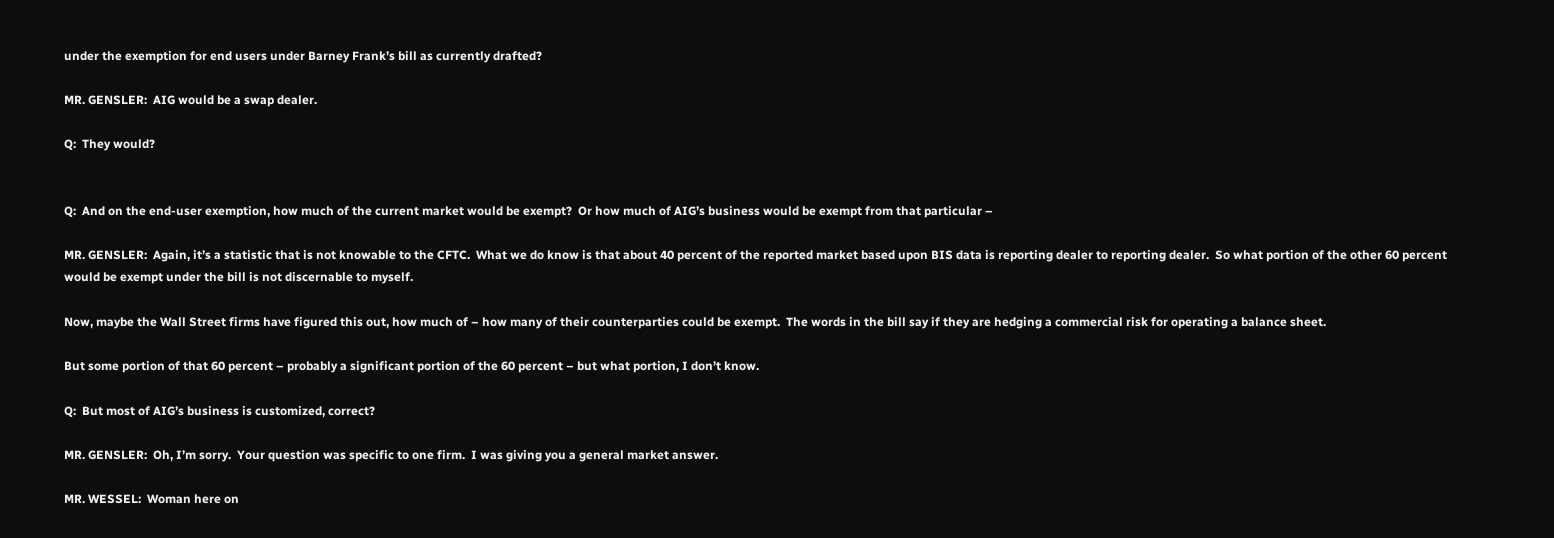under the exemption for end users under Barney Frank’s bill as currently drafted?

MR. GENSLER:  AIG would be a swap dealer.

Q:  They would?


Q:  And on the end-user exemption, how much of the current market would be exempt?  Or how much of AIG’s business would be exempt from that particular –

MR. GENSLER:  Again, it’s a statistic that is not knowable to the CFTC.  What we do know is that about 40 percent of the reported market based upon BIS data is reporting dealer to reporting dealer.  So what portion of the other 60 percent would be exempt under the bill is not discernable to myself.

Now, maybe the Wall Street firms have figured this out, how much of – how many of their counterparties could be exempt.  The words in the bill say if they are hedging a commercial risk for operating a balance sheet.

But some portion of that 60 percent – probably a significant portion of the 60 percent – but what portion, I don’t know.

Q:  But most of AIG’s business is customized, correct?

MR. GENSLER:  Oh, I’m sorry.  Your question was specific to one firm.  I was giving you a general market answer.

MR. WESSEL:  Woman here on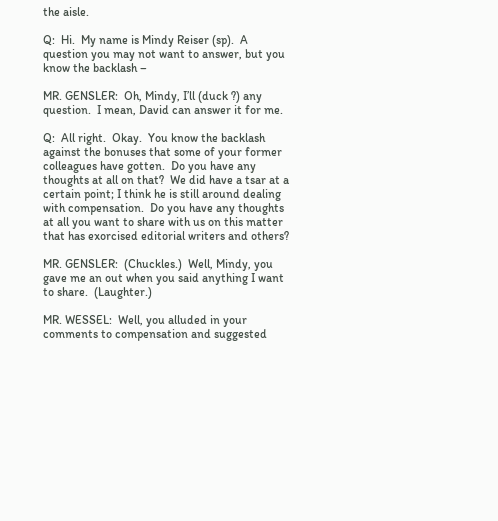the aisle.

Q:  Hi.  My name is Mindy Reiser (sp).  A question you may not want to answer, but you know the backlash –

MR. GENSLER:  Oh, Mindy, I’ll (duck ?) any question.  I mean, David can answer it for me.

Q:  All right.  Okay.  You know the backlash against the bonuses that some of your former colleagues have gotten.  Do you have any thoughts at all on that?  We did have a tsar at a certain point; I think he is still around dealing with compensation.  Do you have any thoughts at all you want to share with us on this matter that has exorcised editorial writers and others?

MR. GENSLER:  (Chuckles.)  Well, Mindy, you gave me an out when you said anything I want to share.  (Laughter.)

MR. WESSEL:  Well, you alluded in your comments to compensation and suggested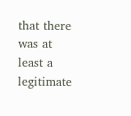that there was at least a legitimate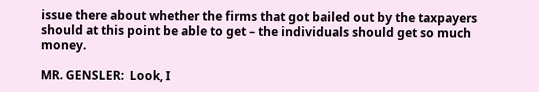issue there about whether the firms that got bailed out by the taxpayers should at this point be able to get – the individuals should get so much money.

MR. GENSLER:  Look, I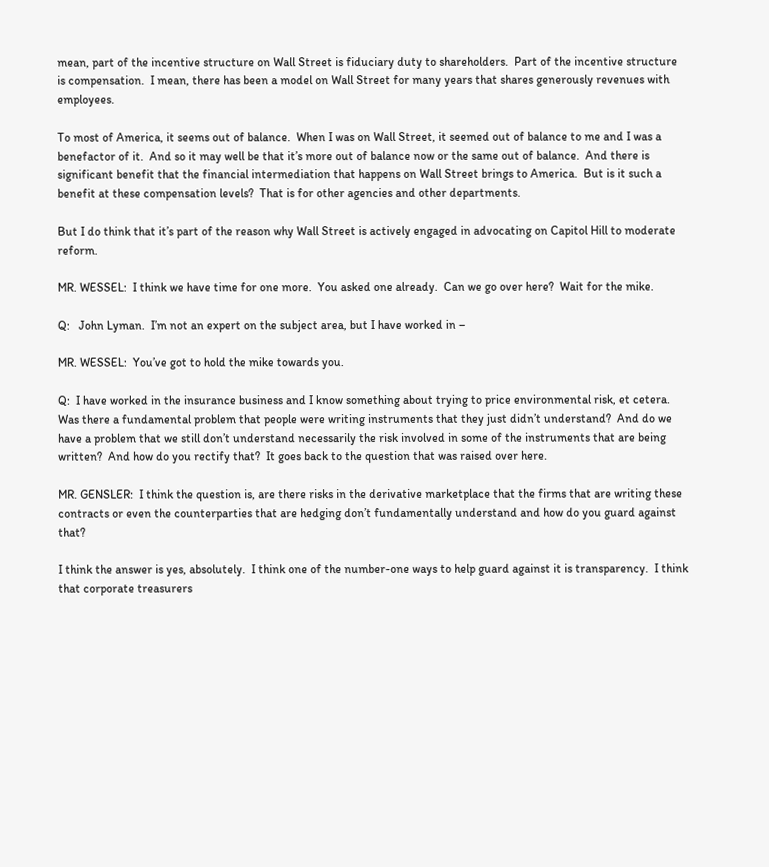mean, part of the incentive structure on Wall Street is fiduciary duty to shareholders.  Part of the incentive structure is compensation.  I mean, there has been a model on Wall Street for many years that shares generously revenues with employees.

To most of America, it seems out of balance.  When I was on Wall Street, it seemed out of balance to me and I was a benefactor of it.  And so it may well be that it’s more out of balance now or the same out of balance.  And there is significant benefit that the financial intermediation that happens on Wall Street brings to America.  But is it such a benefit at these compensation levels?  That is for other agencies and other departments.

But I do think that it’s part of the reason why Wall Street is actively engaged in advocating on Capitol Hill to moderate reform.

MR. WESSEL:  I think we have time for one more.  You asked one already.  Can we go over here?  Wait for the mike.

Q:   John Lyman.  I’m not an expert on the subject area, but I have worked in –

MR. WESSEL:  You’ve got to hold the mike towards you.

Q:  I have worked in the insurance business and I know something about trying to price environmental risk, et cetera.  Was there a fundamental problem that people were writing instruments that they just didn’t understand?  And do we have a problem that we still don’t understand necessarily the risk involved in some of the instruments that are being written?  And how do you rectify that?  It goes back to the question that was raised over here.

MR. GENSLER:  I think the question is, are there risks in the derivative marketplace that the firms that are writing these contracts or even the counterparties that are hedging don’t fundamentally understand and how do you guard against that?

I think the answer is yes, absolutely.  I think one of the number-one ways to help guard against it is transparency.  I think that corporate treasurers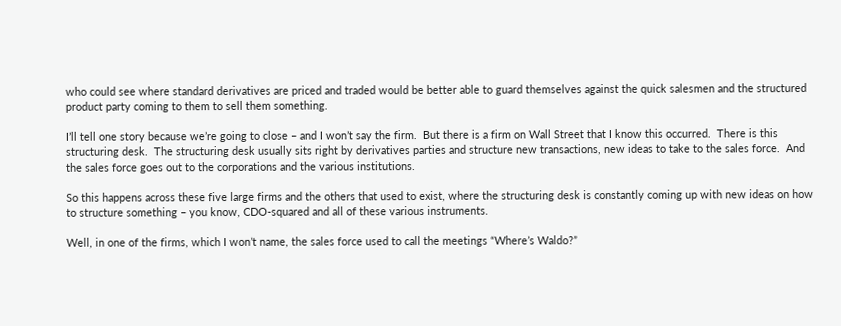who could see where standard derivatives are priced and traded would be better able to guard themselves against the quick salesmen and the structured product party coming to them to sell them something.

I’ll tell one story because we’re going to close – and I won’t say the firm.  But there is a firm on Wall Street that I know this occurred.  There is this structuring desk.  The structuring desk usually sits right by derivatives parties and structure new transactions, new ideas to take to the sales force.  And the sales force goes out to the corporations and the various institutions.

So this happens across these five large firms and the others that used to exist, where the structuring desk is constantly coming up with new ideas on how to structure something – you know, CDO-squared and all of these various instruments.

Well, in one of the firms, which I won’t name, the sales force used to call the meetings “Where’s Waldo?”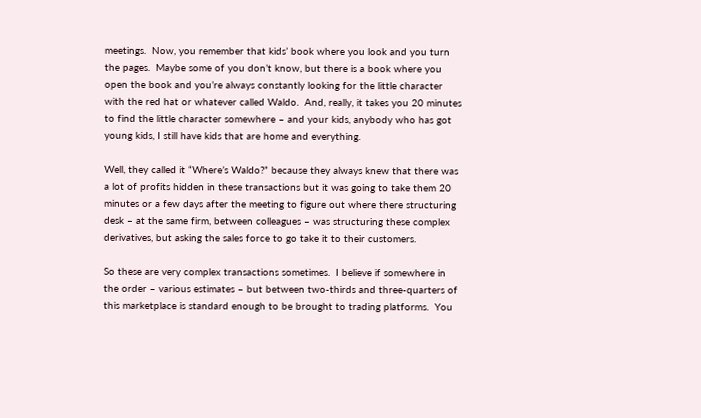meetings.  Now, you remember that kids’ book where you look and you turn the pages.  Maybe some of you don’t know, but there is a book where you open the book and you’re always constantly looking for the little character with the red hat or whatever called Waldo.  And, really, it takes you 20 minutes to find the little character somewhere – and your kids, anybody who has got young kids, I still have kids that are home and everything.

Well, they called it “Where’s Waldo?” because they always knew that there was a lot of profits hidden in these transactions but it was going to take them 20 minutes or a few days after the meeting to figure out where there structuring desk – at the same firm, between colleagues – was structuring these complex derivatives, but asking the sales force to go take it to their customers.

So these are very complex transactions sometimes.  I believe if somewhere in the order – various estimates – but between two-thirds and three-quarters of this marketplace is standard enough to be brought to trading platforms.  You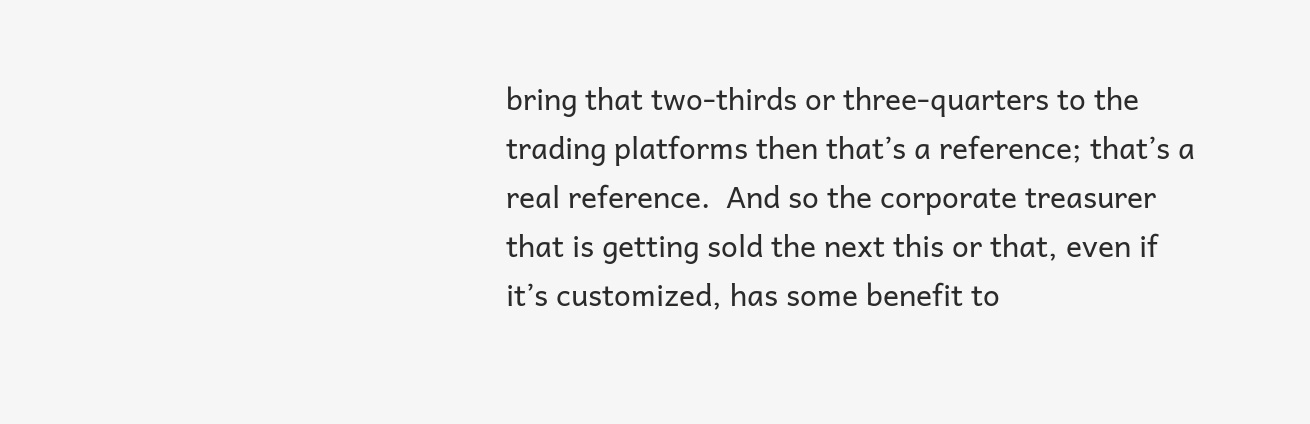bring that two-thirds or three-quarters to the trading platforms then that’s a reference; that’s a real reference.  And so the corporate treasurer that is getting sold the next this or that, even if it’s customized, has some benefit to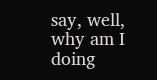say, well, why am I doing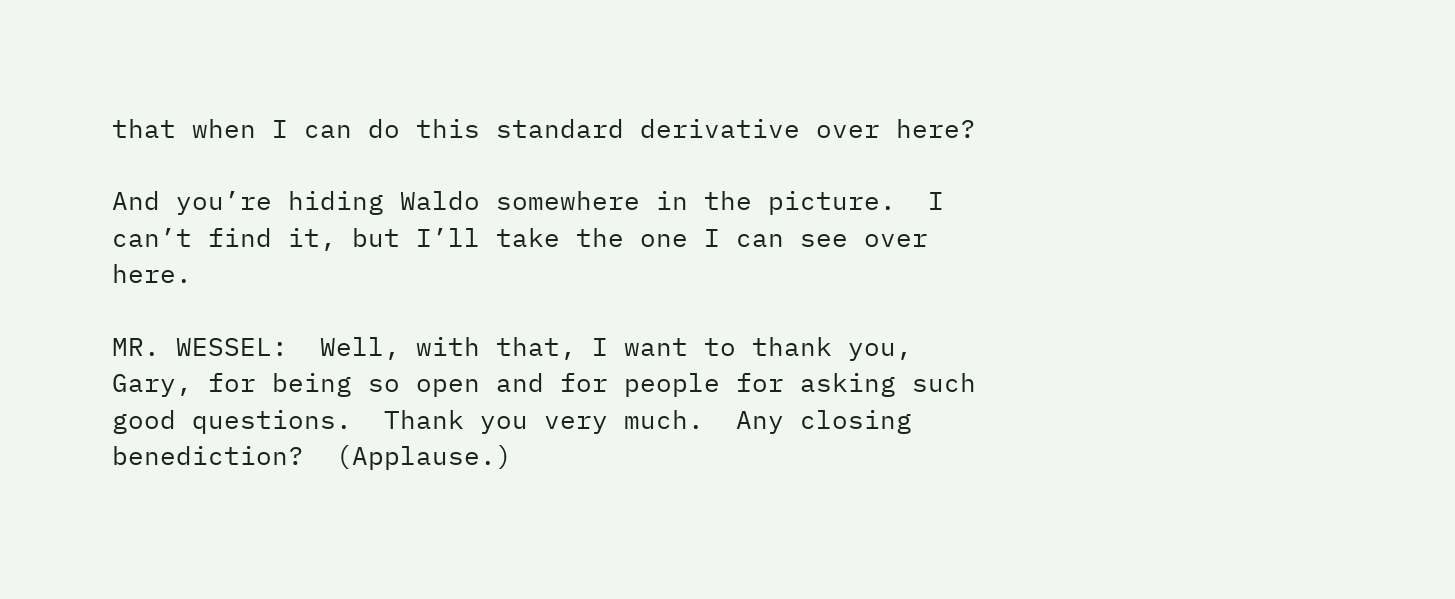that when I can do this standard derivative over here?

And you’re hiding Waldo somewhere in the picture.  I can’t find it, but I’ll take the one I can see over here.

MR. WESSEL:  Well, with that, I want to thank you, Gary, for being so open and for people for asking such good questions.  Thank you very much.  Any closing benediction?  (Applause.)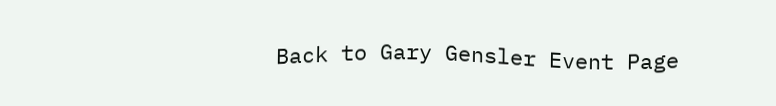Back to Gary Gensler Event Page